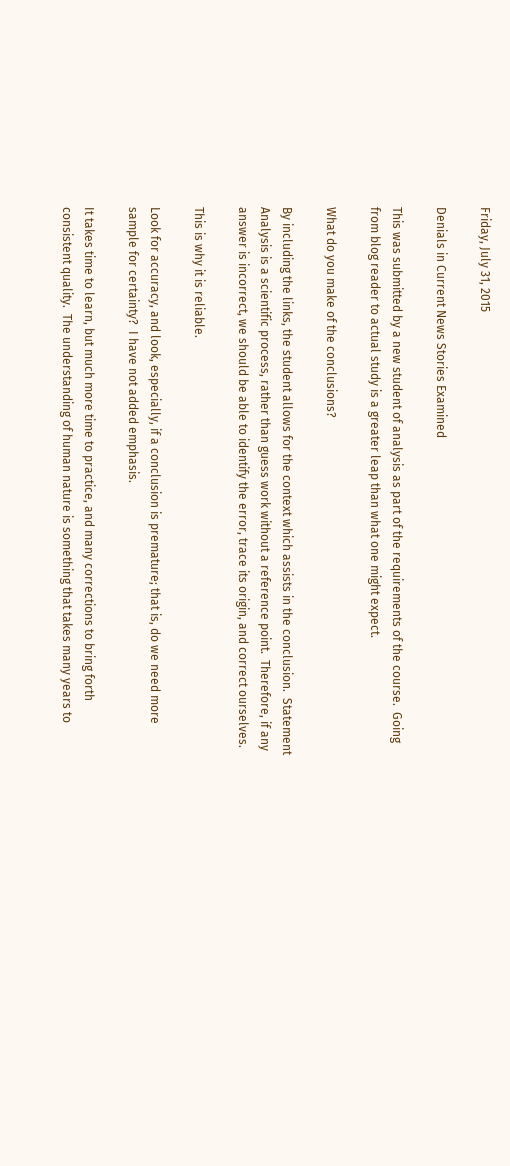Friday, July 31, 2015

Denials in Current News Stories Examined

This was submitted by a new student of analysis as part of the requirements of the course.  Going from blog reader to actual study is a greater leap than what one might expect.

What do you make of the conclusions?

By including the links, the student allows for the context which assists in the conclusion.  Statement Analysis is a scientific process, rather than guess work without a reference point.  Therefore, if any answer is incorrect, we should be able to identify the error, trace its origin, and correct ourselves.

This is why it is reliable.

Look for accuracy, and look, especially, if a conclusion is premature; that is, do we need more sample for certainty?  I have not added emphasis.

It takes time to learn, but much more time to practice, and many corrections to bring forth consistent quality.  The understanding of human nature is something that takes many years to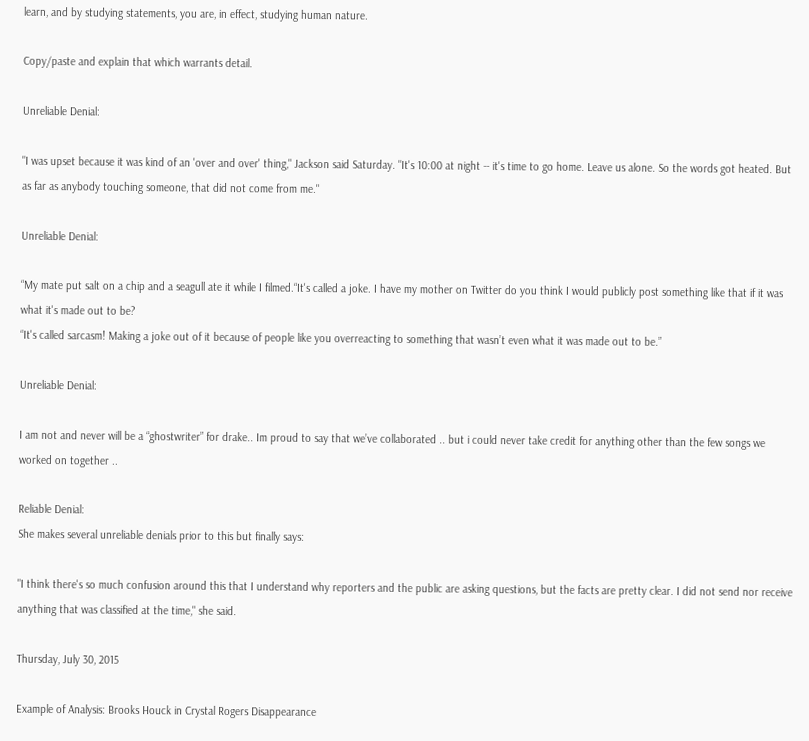learn, and by studying statements, you are, in effect, studying human nature.

Copy/paste and explain that which warrants detail.

Unreliable Denial:

"I was upset because it was kind of an 'over and over' thing," Jackson said Saturday. "It's 10:00 at night -- it's time to go home. Leave us alone. So the words got heated. But as far as anybody touching someone, that did not come from me."

Unreliable Denial:

“My mate put salt on a chip and a seagull ate it while I filmed.“It's called a joke. I have my mother on Twitter do you think I would publicly post something like that if it was what it's made out to be?
“It's called sarcasm! Making a joke out of it because of people like you overreacting to something that wasn’t even what it was made out to be.”

Unreliable Denial:

I am not and never will be a “ghostwriter” for drake.. Im proud to say that we’ve collaborated .. but i could never take credit for anything other than the few songs we worked on together ..

Reliable Denial:
She makes several unreliable denials prior to this but finally says:

"I think there's so much confusion around this that I understand why reporters and the public are asking questions, but the facts are pretty clear. I did not send nor receive anything that was classified at the time," she said.

Thursday, July 30, 2015

Example of Analysis: Brooks Houck in Crystal Rogers Disappearance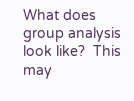What does group analysis look like?  This may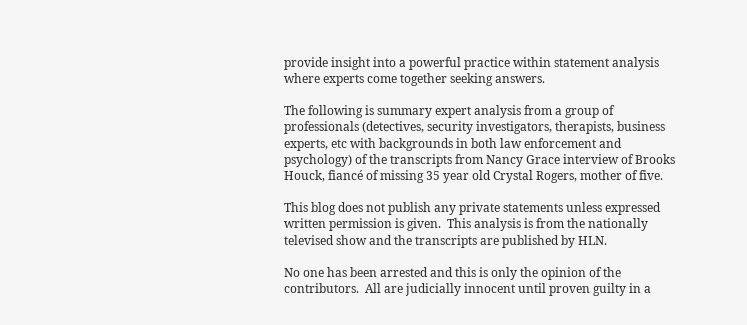provide insight into a powerful practice within statement analysis where experts come together seeking answers.

The following is summary expert analysis from a group of professionals (detectives, security investigators, therapists, business experts, etc with backgrounds in both law enforcement and psychology) of the transcripts from Nancy Grace interview of Brooks Houck, fiancé of missing 35 year old Crystal Rogers, mother of five.

This blog does not publish any private statements unless expressed written permission is given.  This analysis is from the nationally televised show and the transcripts are published by HLN.

No one has been arrested and this is only the opinion of the contributors.  All are judicially innocent until proven guilty in a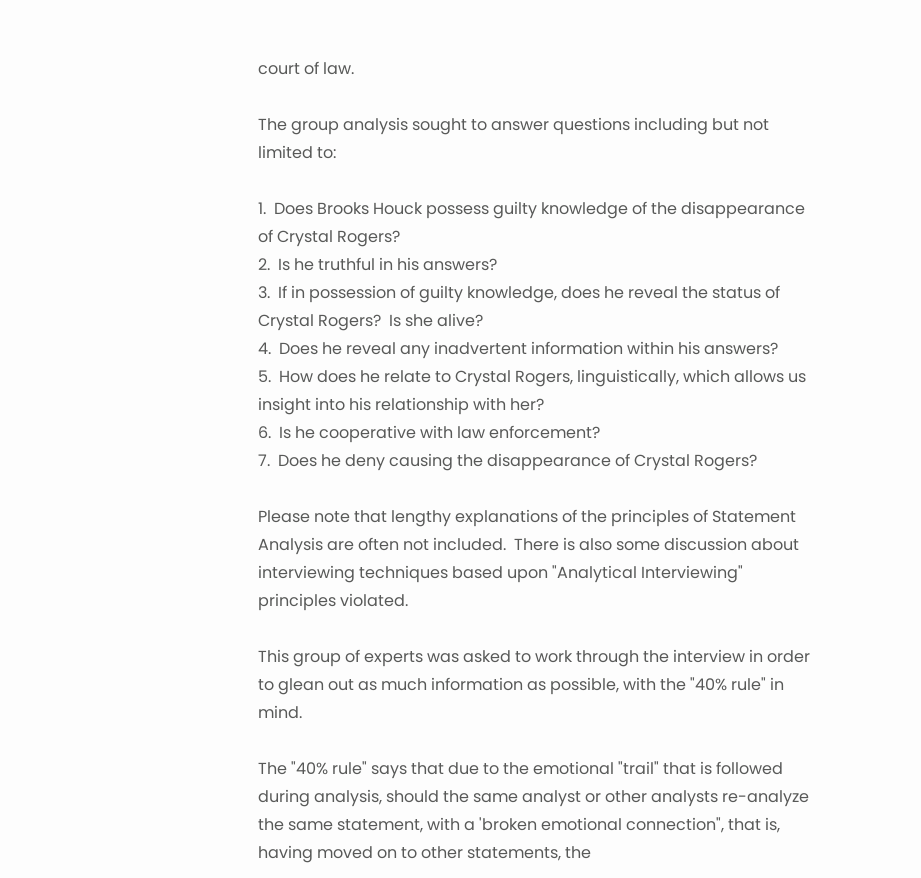court of law.

The group analysis sought to answer questions including but not limited to:

1.  Does Brooks Houck possess guilty knowledge of the disappearance of Crystal Rogers?
2.  Is he truthful in his answers?
3.  If in possession of guilty knowledge, does he reveal the status of Crystal Rogers?  Is she alive?
4.  Does he reveal any inadvertent information within his answers?
5.  How does he relate to Crystal Rogers, linguistically, which allows us insight into his relationship with her?
6.  Is he cooperative with law enforcement?
7.  Does he deny causing the disappearance of Crystal Rogers?

Please note that lengthy explanations of the principles of Statement Analysis are often not included.  There is also some discussion about interviewing techniques based upon "Analytical Interviewing" principles violated.

This group of experts was asked to work through the interview in order to glean out as much information as possible, with the "40% rule" in mind.

The "40% rule" says that due to the emotional "trail" that is followed during analysis, should the same analyst or other analysts re-analyze the same statement, with a 'broken emotional connection", that is, having moved on to other statements, the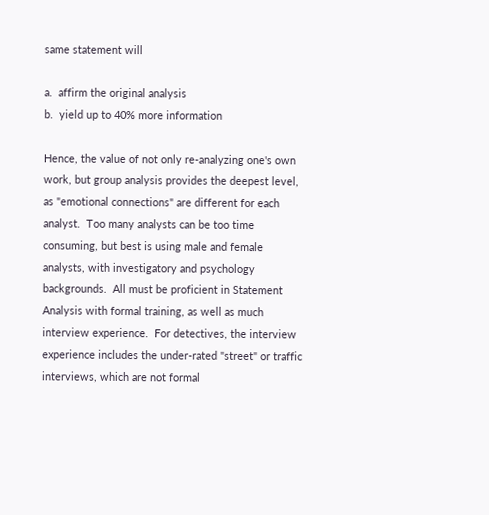same statement will

a.  affirm the original analysis
b.  yield up to 40% more information

Hence, the value of not only re-analyzing one's own work, but group analysis provides the deepest level, as "emotional connections" are different for each analyst.  Too many analysts can be too time consuming, but best is using male and female analysts, with investigatory and psychology backgrounds.  All must be proficient in Statement Analysis with formal training, as well as much interview experience.  For detectives, the interview experience includes the under-rated "street" or traffic interviews, which are not formal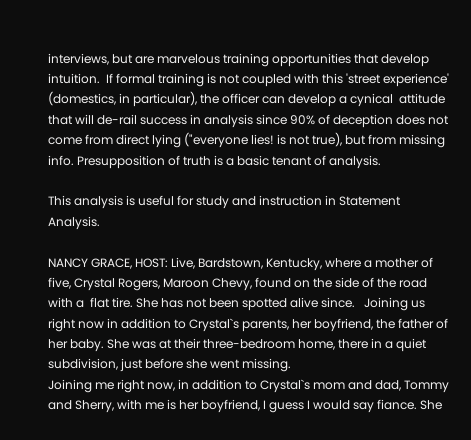interviews, but are marvelous training opportunities that develop intuition.  If formal training is not coupled with this 'street experience' (domestics, in particular), the officer can develop a cynical  attitude that will de-rail success in analysis since 90% of deception does not come from direct lying ("everyone lies! is not true), but from missing info. Presupposition of truth is a basic tenant of analysis.

This analysis is useful for study and instruction in Statement Analysis.

NANCY GRACE, HOST: Live, Bardstown, Kentucky, where a mother of five, Crystal Rogers, Maroon Chevy, found on the side of the road with a  flat tire. She has not been spotted alive since.   Joining us right now in addition to Crystal`s parents, her boyfriend, the father of her baby. She was at their three-bedroom home, there in a quiet subdivision, just before she went missing.
Joining me right now, in addition to Crystal`s mom and dad, Tommy and Sherry, with me is her boyfriend, I guess I would say fiance. She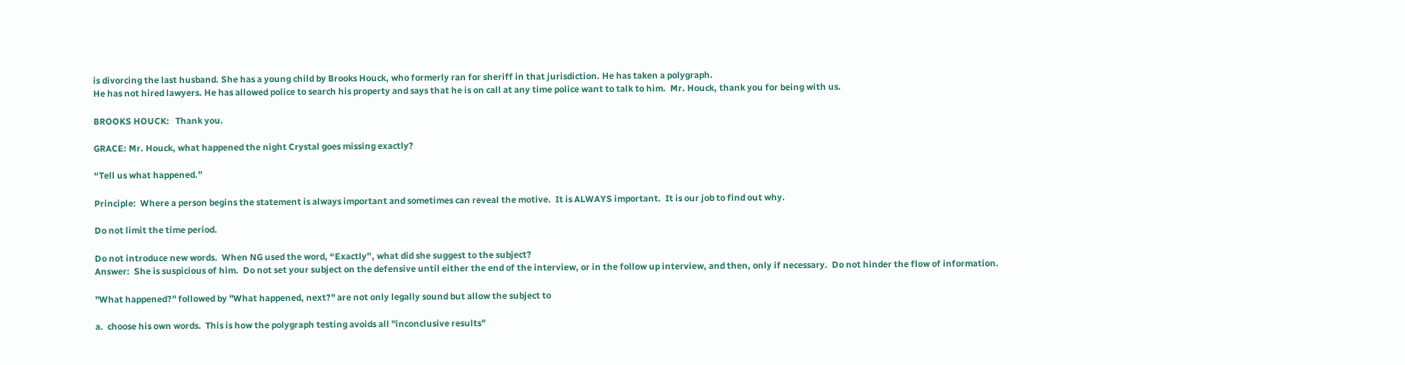is divorcing the last husband. She has a young child by Brooks Houck, who formerly ran for sheriff in that jurisdiction. He has taken a polygraph.
He has not hired lawyers. He has allowed police to search his property and says that he is on call at any time police want to talk to him.  Mr. Houck, thank you for being with us.

BROOKS HOUCK:   Thank you.

GRACE: Mr. Houck, what happened the night Crystal goes missing exactly?

“Tell us what happened.”

Principle:  Where a person begins the statement is always important and sometimes can reveal the motive.  It is ALWAYS important.  It is our job to find out why.

Do not limit the time period.

Do not introduce new words.  When NG used the word, “Exactly”, what did she suggest to the subject?
Answer:  She is suspicious of him.  Do not set your subject on the defensive until either the end of the interview, or in the follow up interview, and then, only if necessary.  Do not hinder the flow of information.

"What happened?" followed by "What happened, next?" are not only legally sound but allow the subject to

a.  choose his own words.  This is how the polygraph testing avoids all "inconclusive results"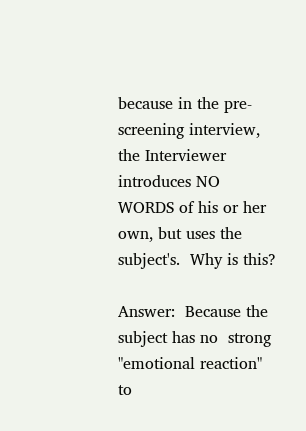because in the pre-screening interview, the Interviewer introduces NO WORDS of his or her own, but uses the subject's.  Why is this?

Answer:  Because the subject has no  strong "emotional reaction" to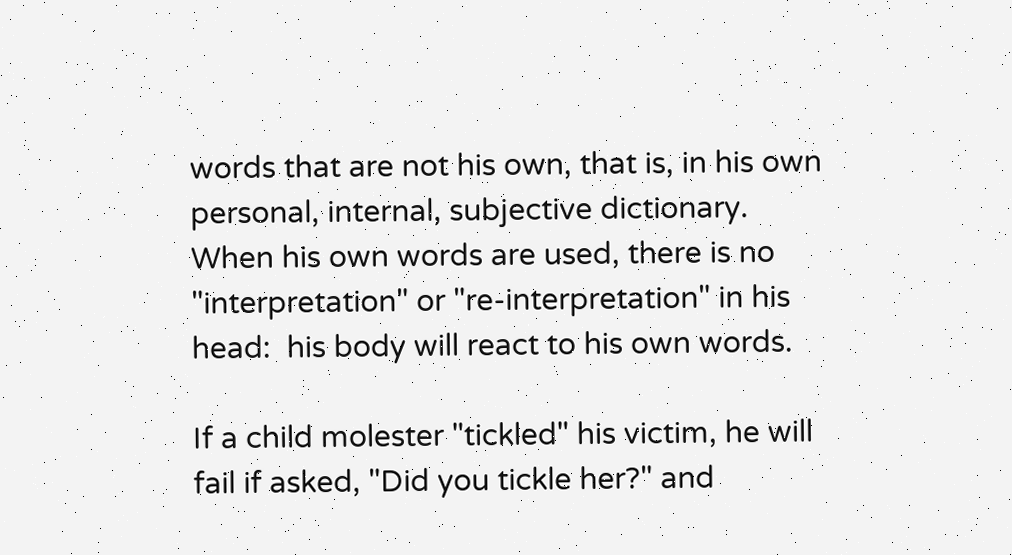words that are not his own, that is, in his own personal, internal, subjective dictionary.  When his own words are used, there is no "interpretation" or "re-interpretation" in his head:  his body will react to his own words.

If a child molester "tickled" his victim, he will fail if asked, "Did you tickle her?" and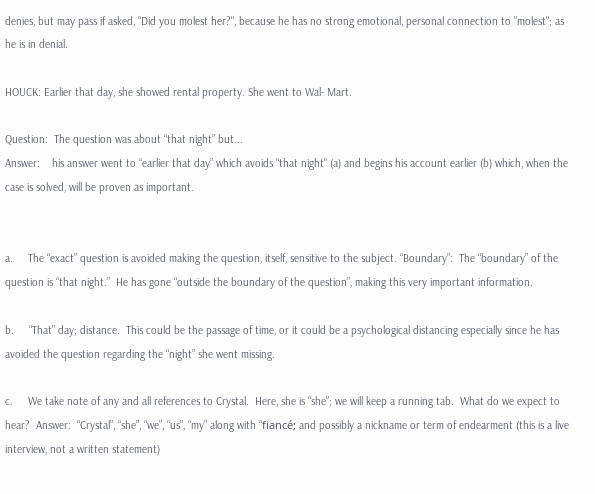denies, but may pass if asked, "Did you molest her?", because he has no strong emotional, personal connection to "molest"; as he is in denial.

HOUCK: Earlier that day, she showed rental property. She went to Wal- Mart.

Question:  The question was about “that night” but...
Answer:    his answer went to “earlier that day” which avoids "that night" (a) and begins his account earlier (b) which, when the case is solved, will be proven as important.


a.     The “exact” question is avoided making the question, itself, sensitive to the subject. “Boundary”:  The “boundary” of the question is “that night.”  He has gone “outside the boundary of the question”, making this very important information.

b.     “That” day; distance.  This could be the passage of time, or it could be a psychological distancing especially since he has avoided the question regarding the “night” she went missing.

c.     We take note of any and all references to Crystal.  Here, she is “she”; we will keep a running tab.  What do we expect to hear?  Answer:  “Crystal”, “she”, “we”, “us”, “my” along with “fiancé; and possibly a nickname or term of endearment (this is a live interview, not a written statement)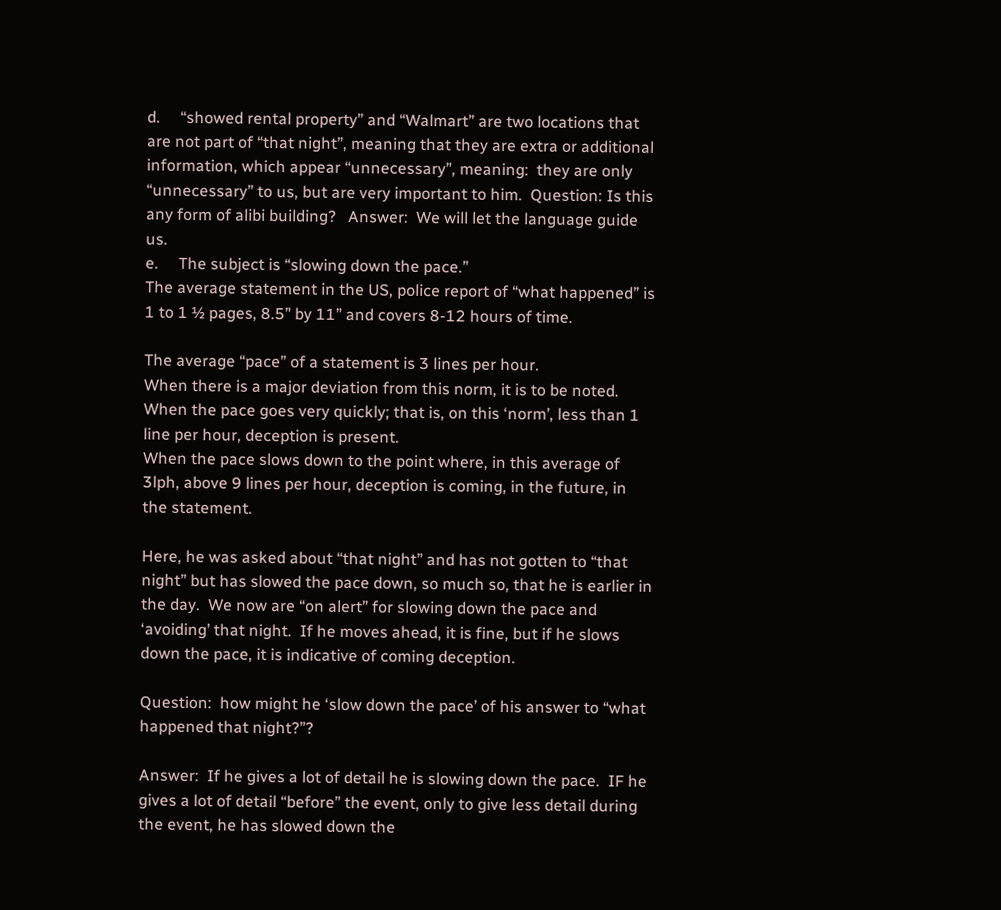d.     “showed rental property” and “Walmart” are two locations that are not part of “that night”, meaning that they are extra or additional information, which appear “unnecessary”, meaning:  they are only “unnecessary” to us, but are very important to him.  Question: Is this any form of alibi building?   Answer:  We will let the language guide us.
e.     The subject is “slowing down the pace.”
The average statement in the US, police report of “what happened” is 1 to 1 ½ pages, 8.5” by 11” and covers 8-12 hours of time.

The average “pace” of a statement is 3 lines per hour.
When there is a major deviation from this norm, it is to be noted.
When the pace goes very quickly; that is, on this ‘norm’, less than 1 line per hour, deception is present.
When the pace slows down to the point where, in this average of 3lph, above 9 lines per hour, deception is coming, in the future, in the statement.

Here, he was asked about “that night” and has not gotten to “that night” but has slowed the pace down, so much so, that he is earlier in the day.  We now are “on alert” for slowing down the pace and ‘avoiding’ that night.  If he moves ahead, it is fine, but if he slows down the pace, it is indicative of coming deception.

Question:  how might he ‘slow down the pace’ of his answer to “what happened that night?”?

Answer:  If he gives a lot of detail he is slowing down the pace.  IF he gives a lot of detail “before” the event, only to give less detail during the event, he has slowed down the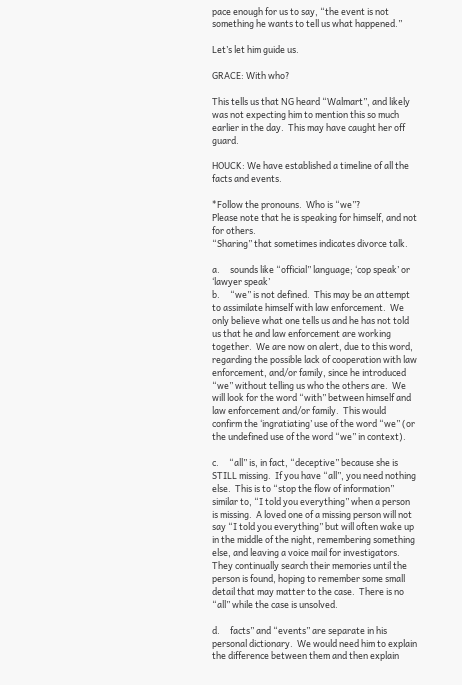pace enough for us to say, “the event is not something he wants to tell us what happened.”

Let’s let him guide us.

GRACE: With who?

This tells us that NG heard “Walmart”, and likely was not expecting him to mention this so much earlier in the day.  This may have caught her off guard.

HOUCK: We have established a timeline of all the facts and events.

*Follow the pronouns.  Who is “we”?
Please note that he is speaking for himself, and not for others.
“Sharing” that sometimes indicates divorce talk.

a.     sounds like “official” language; ‘cop speak’ or ‘lawyer speak’
b.     “we” is not defined.  This may be an attempt to assimilate himself with law enforcement.  We only believe what one tells us and he has not told us that he and law enforcement are working together.  We are now on alert, due to this word, regarding the possible lack of cooperation with law enforcement, and/or family, since he introduced “we” without telling us who the others are.  We will look for the word “with” between himself and law enforcement and/or family.  This would confirm the ‘ingratiating’ use of the word “we” (or the undefined use of the word “we” in context).

c.     “all” is, in fact, “deceptive” because she is STILL missing.  If you have “all”, you need nothing else.  This is to “stop the flow of information” similar to, “I told you everything” when a person is missing.  A loved one of a missing person will not say “I told you everything” but will often wake up in the middle of the night, remembering something else, and leaving a voice mail for investigators.  They continually search their memories until the person is found, hoping to remember some small detail that may matter to the case.  There is no “all” while the case is unsolved.

d.     facts” and “events” are separate in his personal dictionary.  We would need him to explain the difference between them and then explain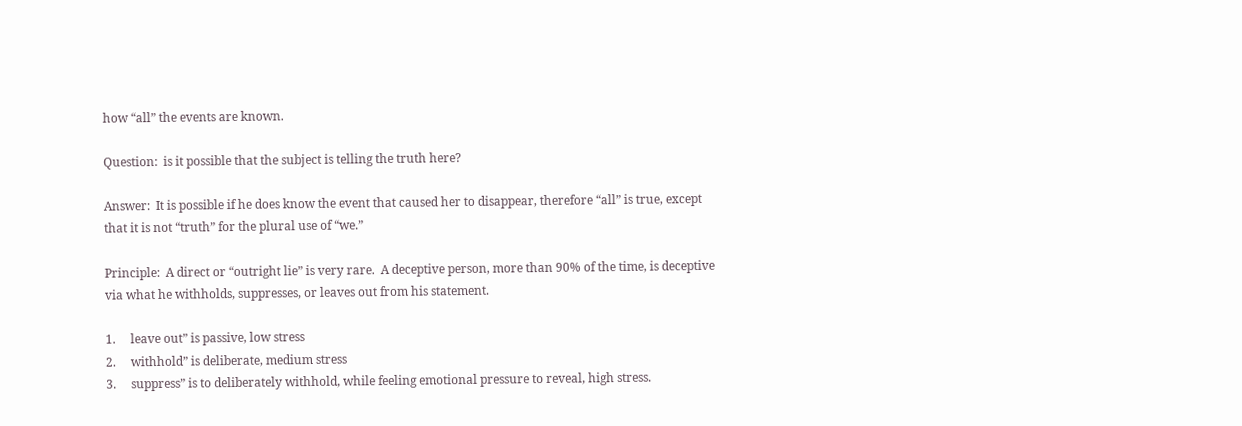how “all” the events are known.

Question:  is it possible that the subject is telling the truth here?

Answer:  It is possible if he does know the event that caused her to disappear, therefore “all” is true, except that it is not “truth” for the plural use of “we.”

Principle:  A direct or “outright lie” is very rare.  A deceptive person, more than 90% of the time, is deceptive via what he withholds, suppresses, or leaves out from his statement.

1.     leave out” is passive, low stress
2.     withhold” is deliberate, medium stress
3.     suppress” is to deliberately withhold, while feeling emotional pressure to reveal, high stress.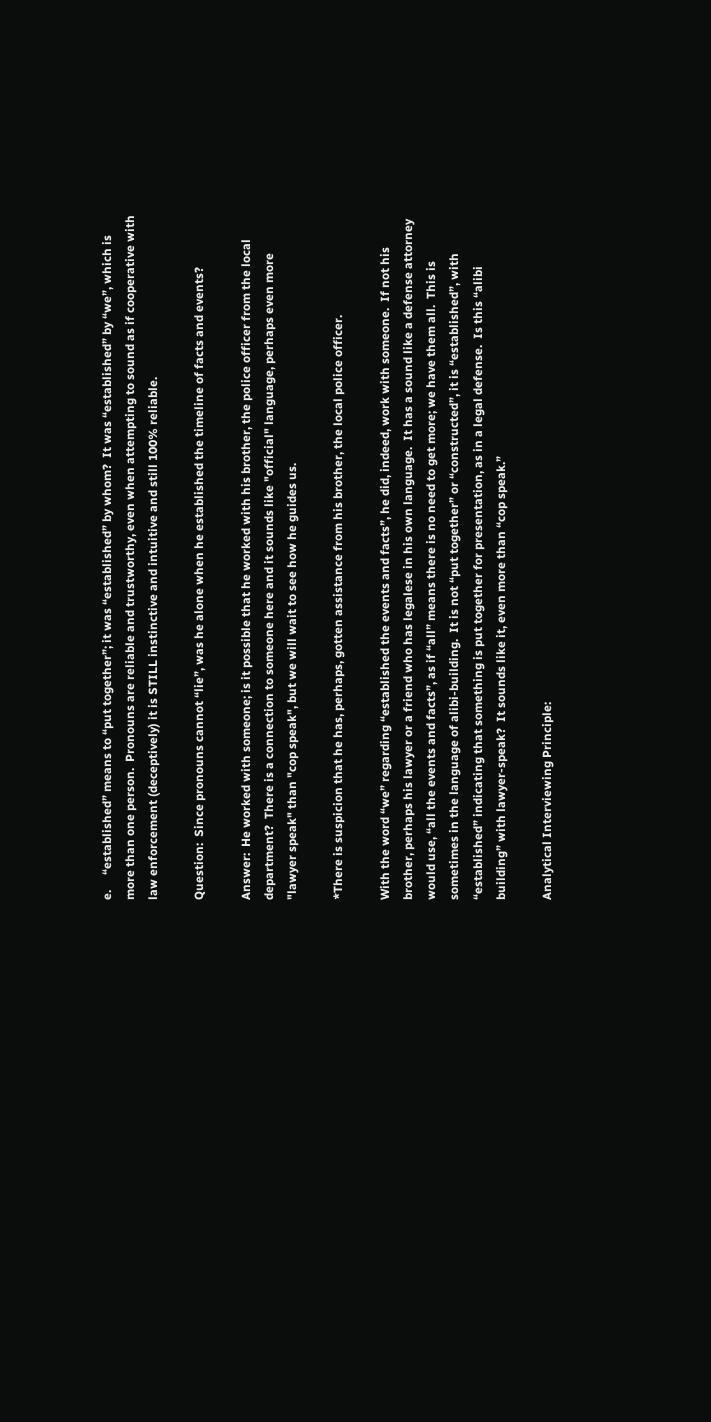e.     “established” means to “put together”; it was “established” by whom?  It was “established” by “we”, which is more than one person.  Pronouns are reliable and trustworthy, even when attempting to sound as if cooperative with law enforcement (deceptively) it is STILL instinctive and intuitive and still 100% reliable.

Question:  Since pronouns cannot “lie”, was he alone when he established the timeline of facts and events?

Answer:  He worked with someone; is it possible that he worked with his brother, the police officer from the local department?  There is a connection to someone here and it sounds like "official" language, perhaps even more "lawyer speak" than "cop speak", but we will wait to see how he guides us.

*There is suspicion that he has, perhaps, gotten assistance from his brother, the local police officer.

With the word “we” regarding “established the events and facts”, he did, indeed, work with someone.  If not his brother, perhaps his lawyer or a friend who has legalese in his own language.  It has a sound like a defense attorney would use, “all the events and facts”, as if “all” means there is no need to get more; we have them all.  This is sometimes in the language of alibi-building.  It is not “put together” or “constructed”, it is “established”, with “established” indicating that something is put together for presentation, as in a legal defense.  Is this “alibi building” with lawyer-speak?  It sounds like it, even more than “cop speak.”

Analytical Interviewing Principle: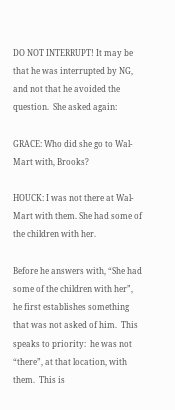DO NOT INTERRUPT! It may be that he was interrupted by NG, and not that he avoided the question.  She asked again:

GRACE: Who did she go to Wal-Mart with, Brooks?

HOUCK: I was not there at Wal-Mart with them. She had some of the children with her.

Before he answers with, “She had some of the children with her”, he first establishes something that was not asked of him.  This speaks to priority:  he was not “there”, at that location, with them.  This is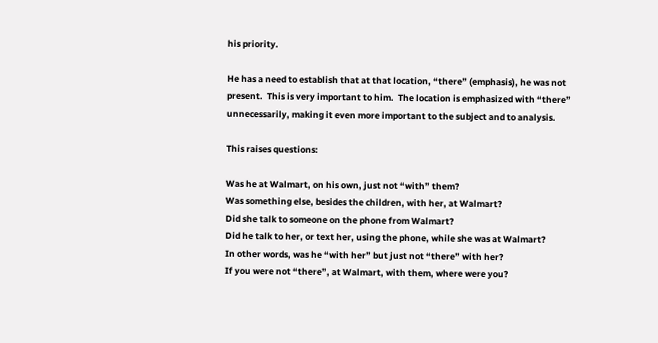his priority.

He has a need to establish that at that location, “there” (emphasis), he was not present.  This is very important to him.  The location is emphasized with “there” unnecessarily, making it even more important to the subject and to analysis.

This raises questions:

Was he at Walmart, on his own, just not “with” them?
Was something else, besides the children, with her, at Walmart?
Did she talk to someone on the phone from Walmart?
Did he talk to her, or text her, using the phone, while she was at Walmart?
In other words, was he “with her” but just not “there” with her?
If you were not “there”, at Walmart, with them, where were you?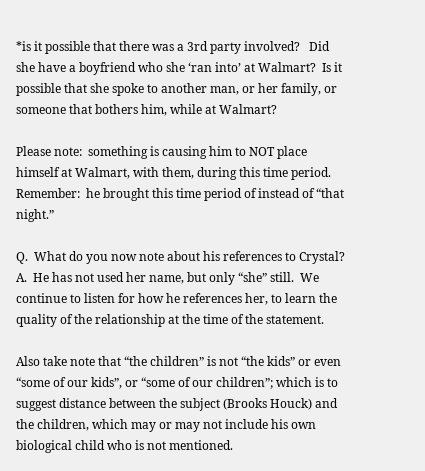*is it possible that there was a 3rd party involved?   Did she have a boyfriend who she ‘ran into’ at Walmart?  Is it possible that she spoke to another man, or her family, or someone that bothers him, while at Walmart?

Please note:  something is causing him to NOT place himself at Walmart, with them, during this time period.  Remember:  he brought this time period of instead of “that night.”

Q.  What do you now note about his references to Crystal?
A.  He has not used her name, but only “she” still.  We continue to listen for how he references her, to learn the quality of the relationship at the time of the statement.

Also take note that “the children” is not “the kids” or even “some of our kids”, or “some of our children”; which is to suggest distance between the subject (Brooks Houck) and the children, which may or may not include his own biological child who is not mentioned.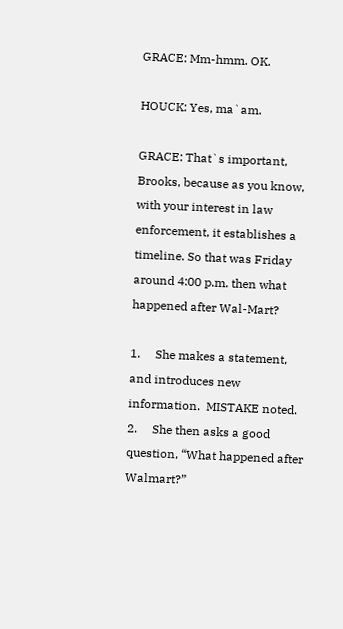GRACE: Mm-hmm. OK.

HOUCK: Yes, ma`am.

GRACE: That`s important, Brooks, because as you know, with your interest in law enforcement, it establishes a timeline. So that was Friday around 4:00 p.m. then what happened after Wal-Mart?

1.     She makes a statement, and introduces new information.  MISTAKE noted.
2.     She then asks a good question, “What happened after Walmart?”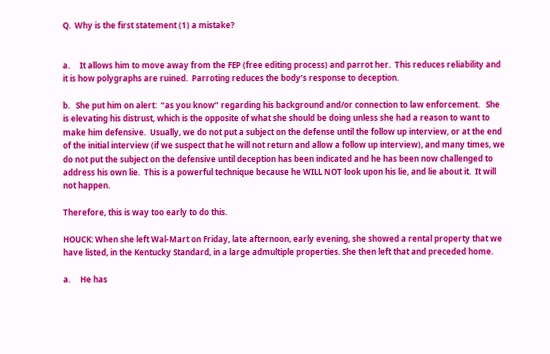Q.  Why is the first statement (1) a mistake?


a.     It allows him to move away from the FEP (free editing process) and parrot her.  This reduces reliability and it is how polygraphs are ruined.  Parroting reduces the body’s response to deception.

b.   She put him on alert:  “as you know” regarding his background and/or connection to law enforcement.   She is elevating his distrust, which is the opposite of what she should be doing unless she had a reason to want to make him defensive.  Usually, we do not put a subject on the defense until the follow up interview, or at the end of the initial interview (if we suspect that he will not return and allow a follow up interview), and many times, we do not put the subject on the defensive until deception has been indicated and he has been now challenged to address his own lie.  This is a powerful technique because he WILL NOT look upon his lie, and lie about it.  It will not happen.

Therefore, this is way too early to do this.

HOUCK: When she left Wal-Mart on Friday, late afternoon, early evening, she showed a rental property that we have listed, in the Kentucky Standard, in a large admultiple properties. She then left that and preceded home.

a.     He has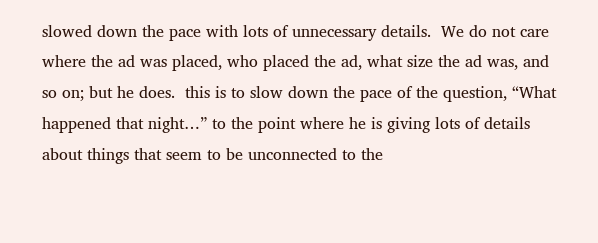slowed down the pace with lots of unnecessary details.  We do not care where the ad was placed, who placed the ad, what size the ad was, and so on; but he does.  this is to slow down the pace of the question, “What happened that night…” to the point where he is giving lots of details about things that seem to be unconnected to the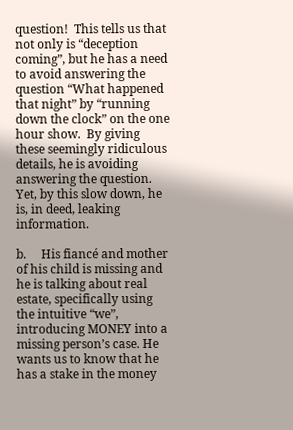question!  This tells us that not only is “deception coming”, but he has a need to avoid answering the question “What happened that night” by “running down the clock” on the one hour show.  By giving these seemingly ridiculous details, he is avoiding answering the question.  Yet, by this slow down, he is, in deed, leaking information.

b.     His fiancé and mother of his child is missing and he is talking about real estate, specifically using the intuitive “we”, introducing MONEY into a missing person’s case. He wants us to know that he has a stake in the money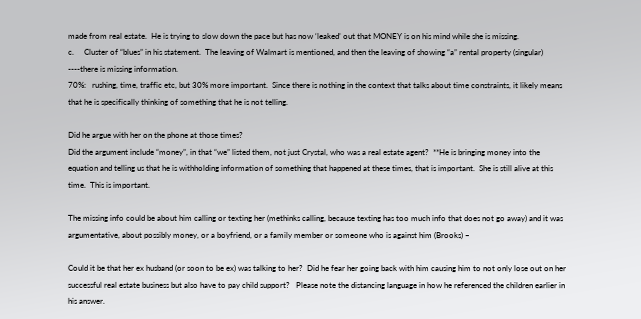made from real estate.  He is trying to slow down the pace but has now ‘leaked’ out that MONEY is on his mind while she is missing.
c.     Cluster of “blues” in his statement.  The leaving of Walmart is mentioned, and then the leaving of showing “a” rental property (singular) ----there is missing information.
70%:   rushing, time, traffic etc, but 30% more important.  Since there is nothing in the context that talks about time constraints, it likely means that he is specifically thinking of something that he is not telling.

Did he argue with her on the phone at those times?
Did the argument include “money”, in that “we” listed them, not just Crystal, who was a real estate agent?  **He is bringing money into the equation and telling us that he is withholding information of something that happened at these times, that is important.  She is still alive at this time.  This is important.

The missing info could be about him calling or texting her (methinks calling, because texting has too much info that does not go away) and it was argumentative, about possibly money, or a boyfriend, or a family member or someone who is against him (Brooks) –

Could it be that her ex husband (or soon to be ex) was talking to her?  Did he fear her going back with him causing him to not only lose out on her successful real estate business but also have to pay child support?   Please note the distancing language in how he referenced the children earlier in his answer.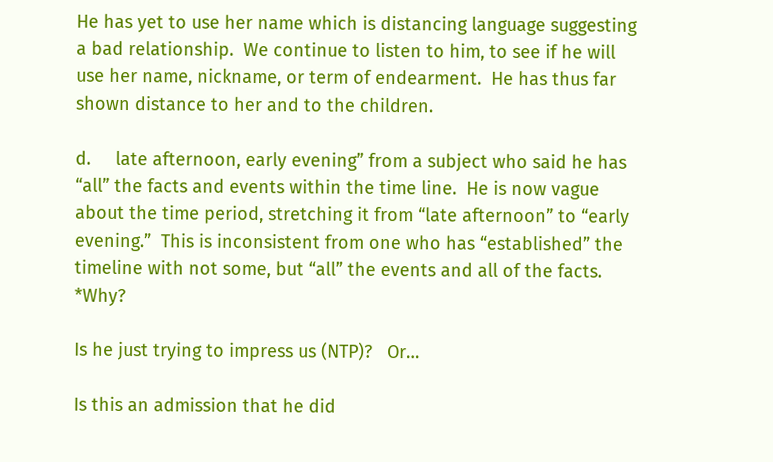He has yet to use her name which is distancing language suggesting a bad relationship.  We continue to listen to him, to see if he will use her name, nickname, or term of endearment.  He has thus far shown distance to her and to the children.

d.     late afternoon, early evening” from a subject who said he has “all” the facts and events within the time line.  He is now vague about the time period, stretching it from “late afternoon” to “early evening.”  This is inconsistent from one who has “established” the timeline with not some, but “all” the events and all of the facts.  *Why?

Is he just trying to impress us (NTP)?   Or…

Is this an admission that he did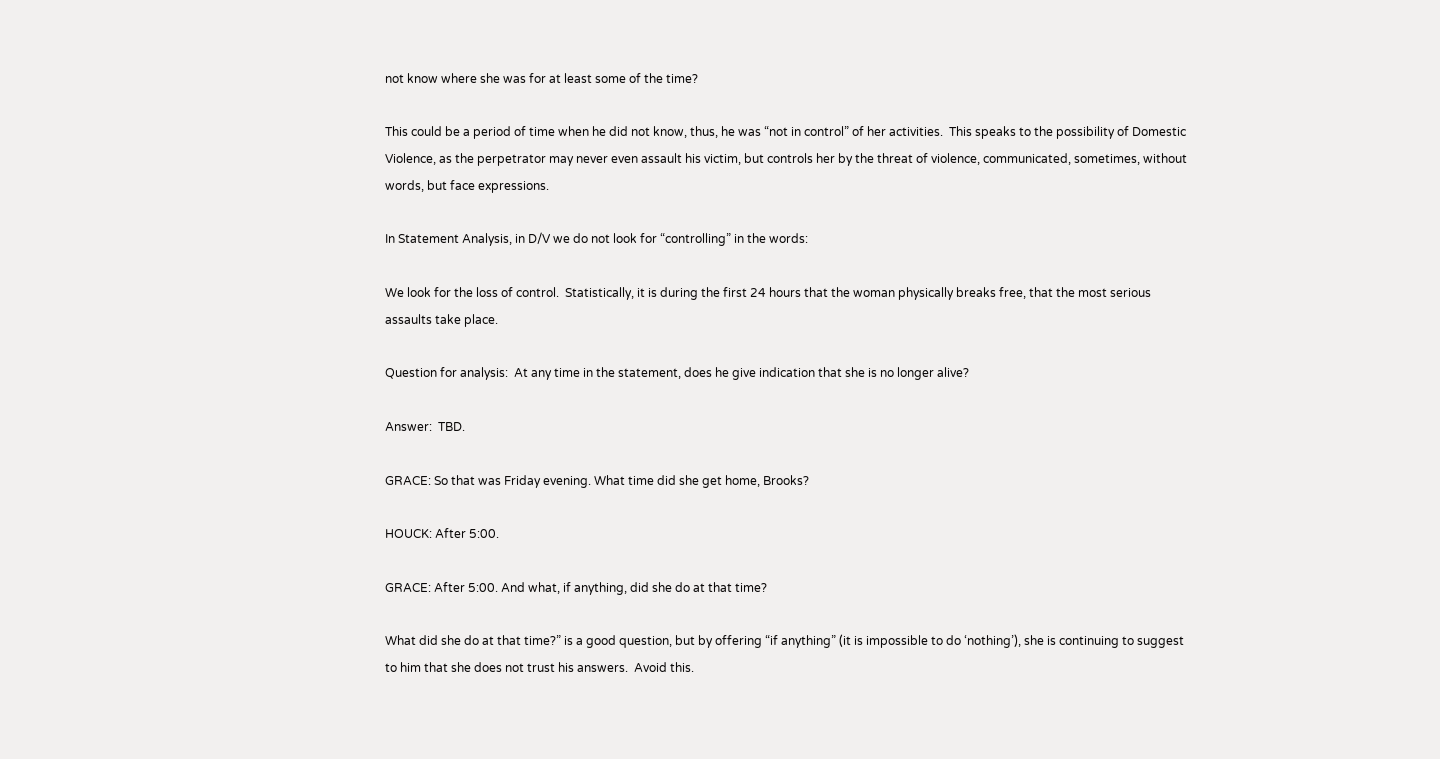not know where she was for at least some of the time?

This could be a period of time when he did not know, thus, he was “not in control” of her activities.  This speaks to the possibility of Domestic Violence, as the perpetrator may never even assault his victim, but controls her by the threat of violence, communicated, sometimes, without words, but face expressions.

In Statement Analysis, in D/V we do not look for “controlling” in the words:

We look for the loss of control.  Statistically, it is during the first 24 hours that the woman physically breaks free, that the most serious assaults take place.

Question for analysis:  At any time in the statement, does he give indication that she is no longer alive?

Answer:  TBD.

GRACE: So that was Friday evening. What time did she get home, Brooks?

HOUCK: After 5:00.

GRACE: After 5:00. And what, if anything, did she do at that time?

What did she do at that time?” is a good question, but by offering “if anything” (it is impossible to do ‘nothing’), she is continuing to suggest to him that she does not trust his answers.  Avoid this.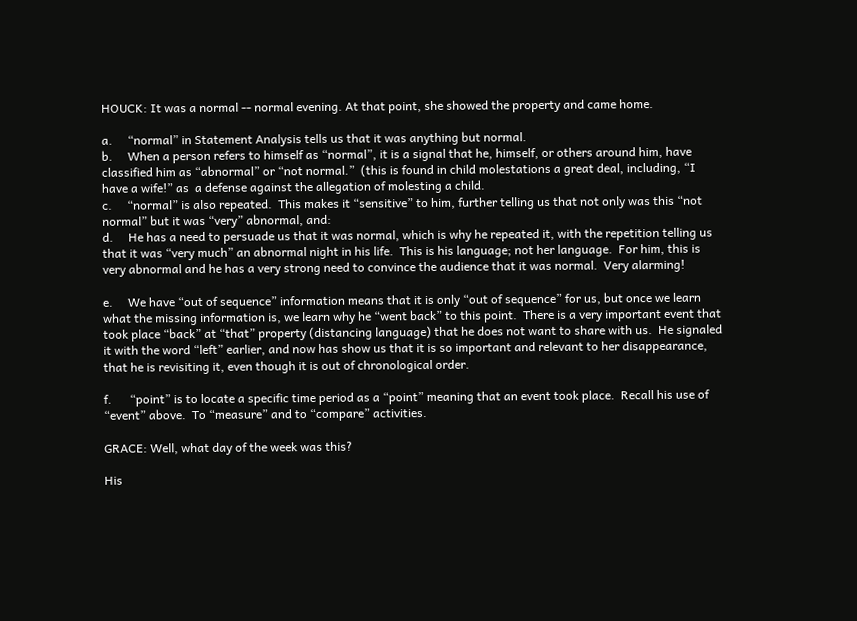HOUCK: It was a normal -- normal evening. At that point, she showed the property and came home.

a.     “normal” in Statement Analysis tells us that it was anything but normal.
b.     When a person refers to himself as “normal”, it is a signal that he, himself, or others around him, have classified him as “abnormal” or “not normal.”  (this is found in child molestations a great deal, including, “I have a wife!” as  a defense against the allegation of molesting a child.
c.     “normal” is also repeated.  This makes it “sensitive” to him, further telling us that not only was this “not normal” but it was “very” abnormal, and:
d.     He has a need to persuade us that it was normal, which is why he repeated it, with the repetition telling us that it was “very much” an abnormal night in his life.  This is his language; not her language.  For him, this is very abnormal and he has a very strong need to convince the audience that it was normal.  Very alarming!

e.     We have “out of sequence” information means that it is only “out of sequence” for us, but once we learn what the missing information is, we learn why he “went back” to this point.  There is a very important event that took place “back” at “that” property (distancing language) that he does not want to share with us.  He signaled it with the word “left” earlier, and now has show us that it is so important and relevant to her disappearance, that he is revisiting it, even though it is out of chronological order.

f.      “point” is to locate a specific time period as a “point” meaning that an event took place.  Recall his use of “event” above.  To “measure” and to “compare” activities.

GRACE: Well, what day of the week was this?

His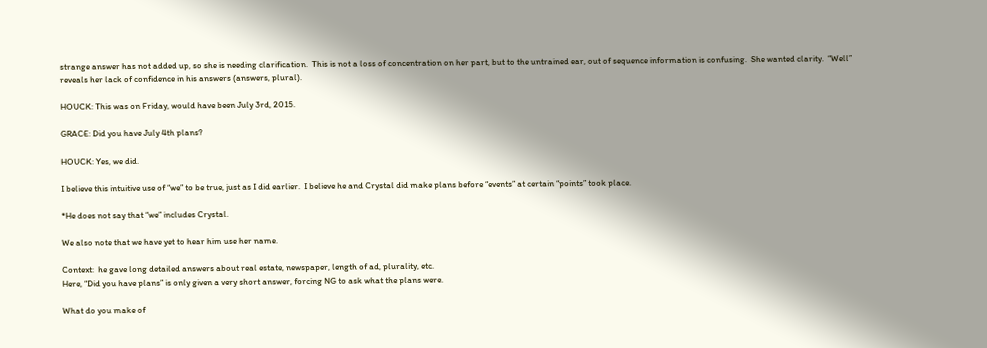strange answer has not added up, so she is needing clarification.  This is not a loss of concentration on her part, but to the untrained ear, out of sequence information is confusing.  She wanted clarity.  “Well” reveals her lack of confidence in his answers (answers, plural).

HOUCK: This was on Friday, would have been July 3rd, 2015.

GRACE: Did you have July 4th plans?

HOUCK: Yes, we did.

I believe this intuitive use of “we” to be true, just as I did earlier.  I believe he and Crystal did make plans before “events” at certain “points” took place.

*He does not say that “we” includes Crystal.

We also note that we have yet to hear him use her name.

Context:  he gave long detailed answers about real estate, newspaper, length of ad, plurality, etc.
Here, “Did you have plans” is only given a very short answer, forcing NG to ask what the plans were.

What do you make of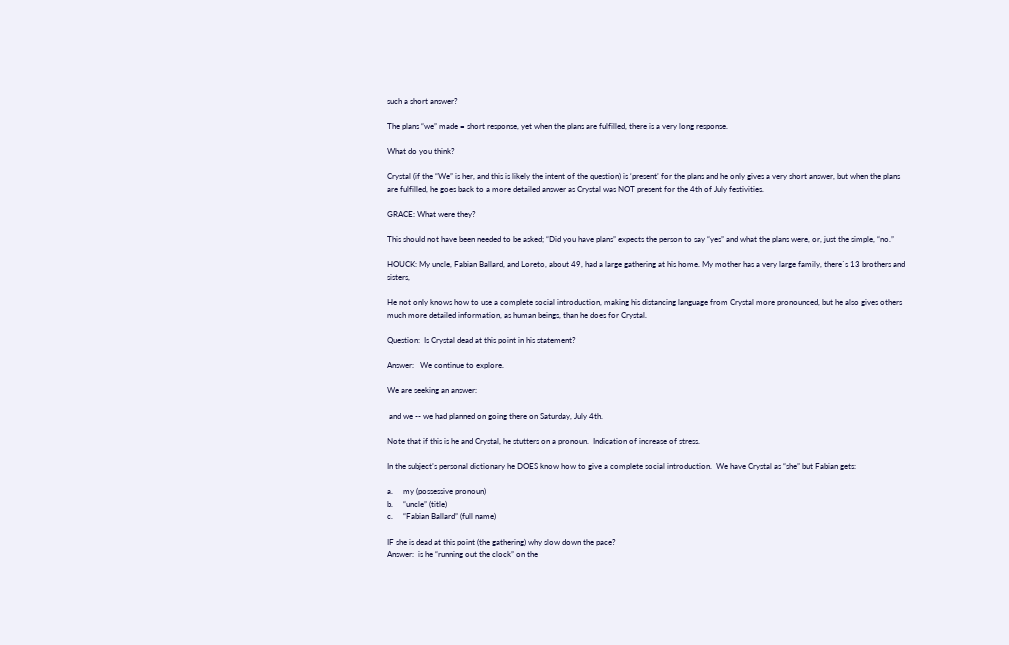such a short answer?

The plans “we” made = short response, yet when the plans are fulfilled, there is a very long response.

What do you think?

Crystal (if the “We” is her, and this is likely the intent of the question) is ‘present’ for the plans and he only gives a very short answer, but when the plans are fulfilled, he goes back to a more detailed answer as Crystal was NOT present for the 4th of July festivities.

GRACE: What were they?

This should not have been needed to be asked; “Did you have plans” expects the person to say “yes” and what the plans were, or, just the simple, “no.”

HOUCK: My uncle, Fabian Ballard, and Loreto, about 49, had a large gathering at his home. My mother has a very large family, there`s 13 brothers and sisters,

He not only knows how to use a complete social introduction, making his distancing language from Crystal more pronounced, but he also gives others much more detailed information, as human beings, than he does for Crystal.

Question:  Is Crystal dead at this point in his statement?

Answer:   We continue to explore.

We are seeking an answer:

 and we -- we had planned on going there on Saturday, July 4th.

Note that if this is he and Crystal, he stutters on a pronoun.  Indication of increase of stress.

In the subject’s personal dictionary he DOES know how to give a complete social introduction.  We have Crystal as “she” but Fabian gets:

a.     my (possessive pronoun)
b.     “uncle” (title)
c.     “Fabian Ballard” (full name)

IF she is dead at this point (the gathering) why slow down the pace?
Answer:  is he “running out the clock” on the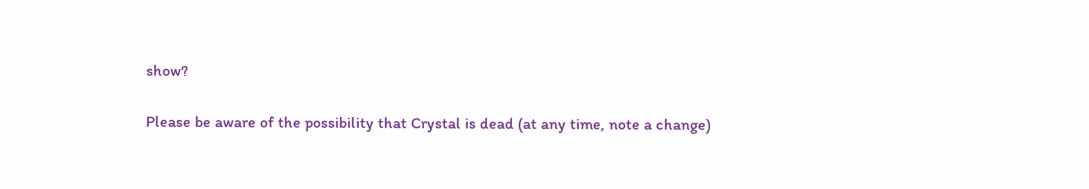show?

Please be aware of the possibility that Crystal is dead (at any time, note a change)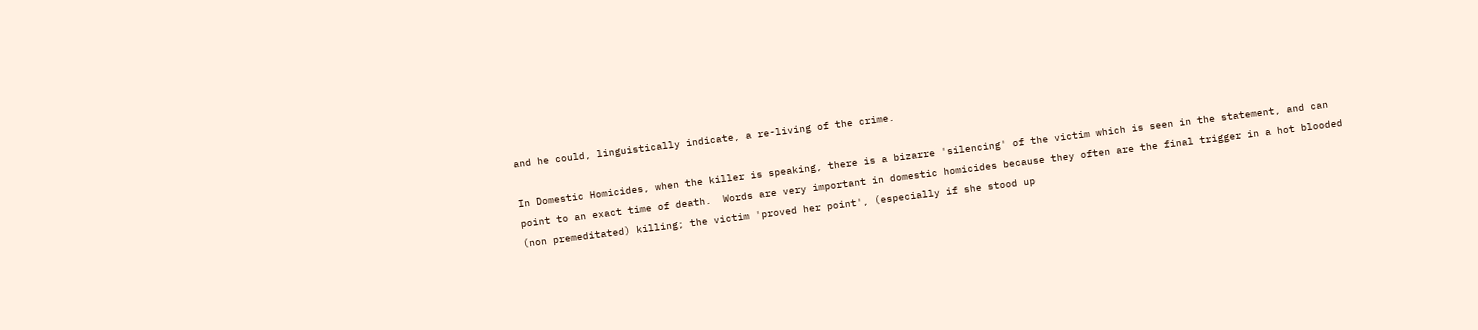and he could, linguistically indicate, a re-living of the crime.

In Domestic Homicides, when the killer is speaking, there is a bizarre 'silencing' of the victim which is seen in the statement, and can point to an exact time of death.  Words are very important in domestic homicides because they often are the final trigger in a hot blooded (non premeditated) killing; the victim 'proved her point', (especially if she stood up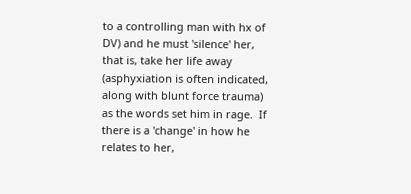to a controlling man with hx of DV) and he must 'silence' her, that is, take her life away (asphyxiation is often indicated, along with blunt force trauma) as the words set him in rage.  If there is a 'change' in how he relates to her,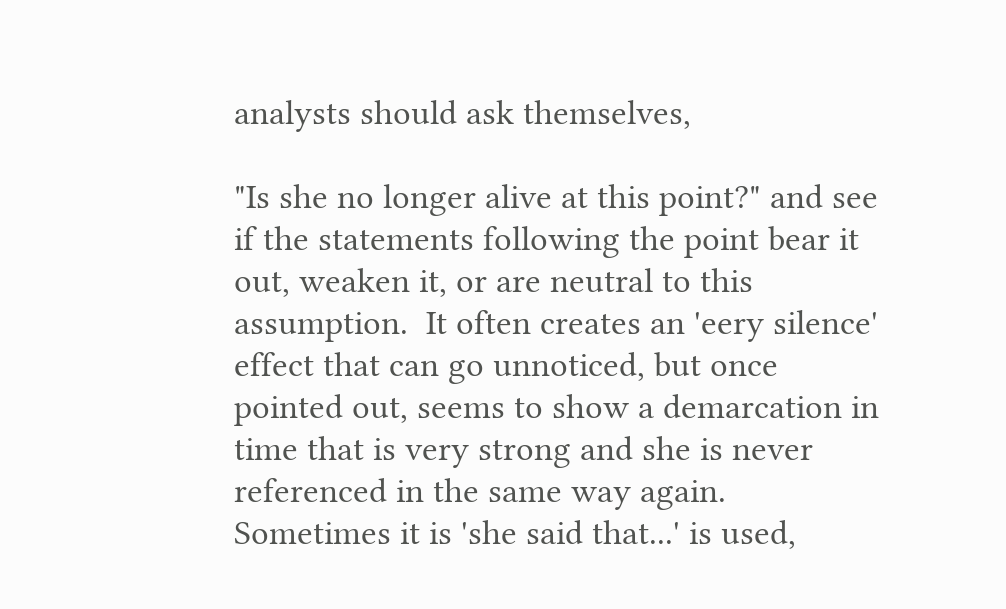analysts should ask themselves,

"Is she no longer alive at this point?" and see if the statements following the point bear it out, weaken it, or are neutral to this assumption.  It often creates an 'eery silence' effect that can go unnoticed, but once pointed out, seems to show a demarcation in time that is very strong and she is never referenced in the same way again.  Sometimes it is 'she said that...' is used,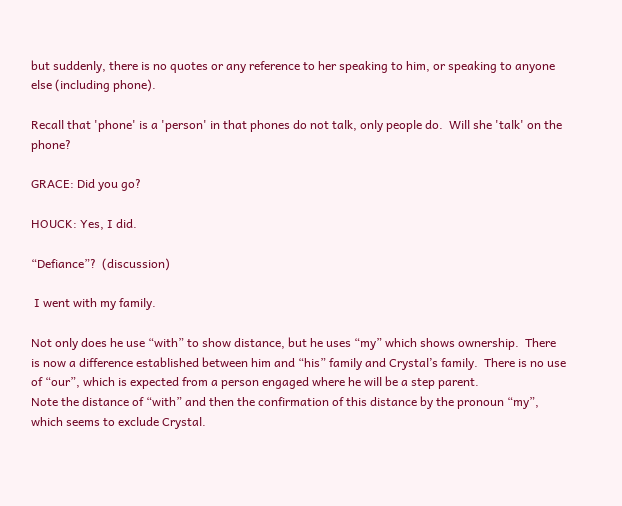but suddenly, there is no quotes or any reference to her speaking to him, or speaking to anyone else (including phone).

Recall that 'phone' is a 'person' in that phones do not talk, only people do.  Will she 'talk' on the phone?

GRACE: Did you go?

HOUCK: Yes, I did.

“Defiance”?  (discussion)

 I went with my family.

Not only does he use “with” to show distance, but he uses “my” which shows ownership.  There is now a difference established between him and “his” family and Crystal’s family.  There is no use of “our”, which is expected from a person engaged where he will be a step parent.
Note the distance of “with” and then the confirmation of this distance by the pronoun “my”, which seems to exclude Crystal.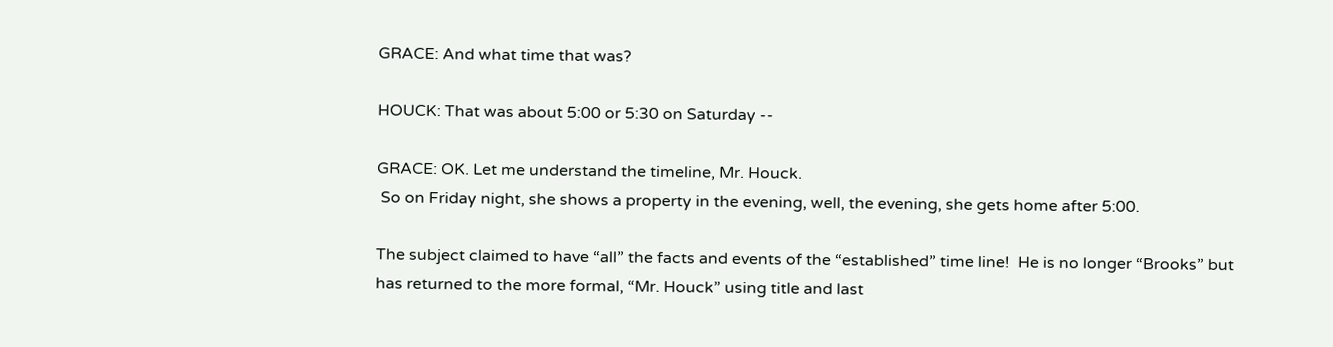GRACE: And what time that was?

HOUCK: That was about 5:00 or 5:30 on Saturday --

GRACE: OK. Let me understand the timeline, Mr. Houck.
 So on Friday night, she shows a property in the evening, well, the evening, she gets home after 5:00.

The subject claimed to have “all” the facts and events of the “established” time line!  He is no longer “Brooks” but has returned to the more formal, “Mr. Houck” using title and last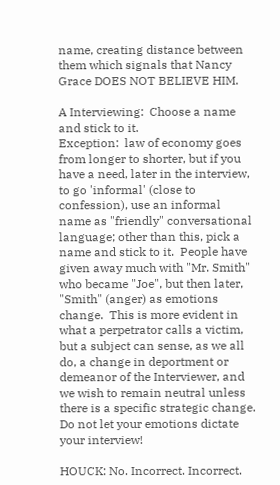name, creating distance between them which signals that Nancy Grace DOES NOT BELIEVE HIM.

A Interviewing:  Choose a name and stick to it.
Exception:  law of economy goes from longer to shorter, but if you have a need, later in the interview, to go 'informal' (close to confession), use an informal name as "friendly" conversational language; other than this, pick a name and stick to it.  People have given away much with "Mr. Smith" who became "Joe", but then later, "Smith" (anger) as emotions change.  This is more evident in what a perpetrator calls a victim, but a subject can sense, as we all do, a change in deportment or demeanor of the Interviewer, and we wish to remain neutral unless there is a specific strategic change.  Do not let your emotions dictate your interview!

HOUCK: No. Incorrect. Incorrect.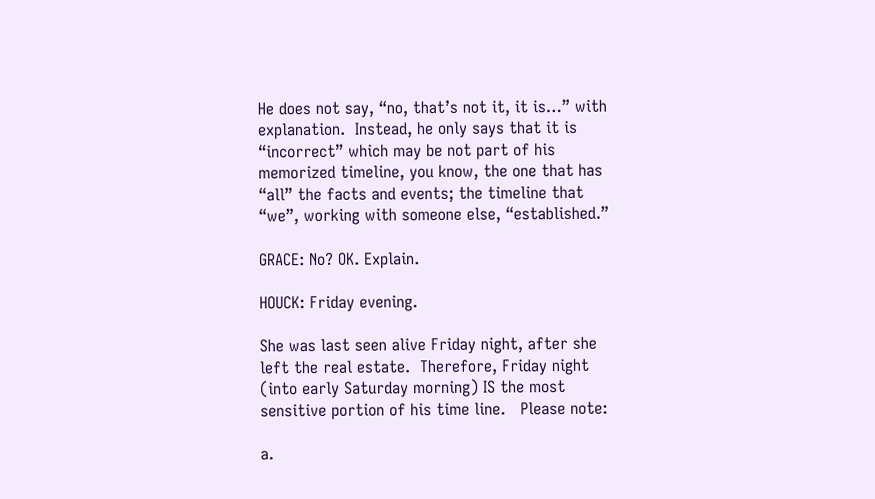He does not say, “no, that’s not it, it is…” with explanation.  Instead, he only says that it is “incorrect” which may be not part of his memorized timeline, you know, the one that has “all” the facts and events; the timeline that “we”, working with someone else, “established.”

GRACE: No? OK. Explain.

HOUCK: Friday evening.

She was last seen alive Friday night, after she left the real estate.  Therefore, Friday night (into early Saturday morning) IS the most sensitive portion of his time line.   Please note:

a.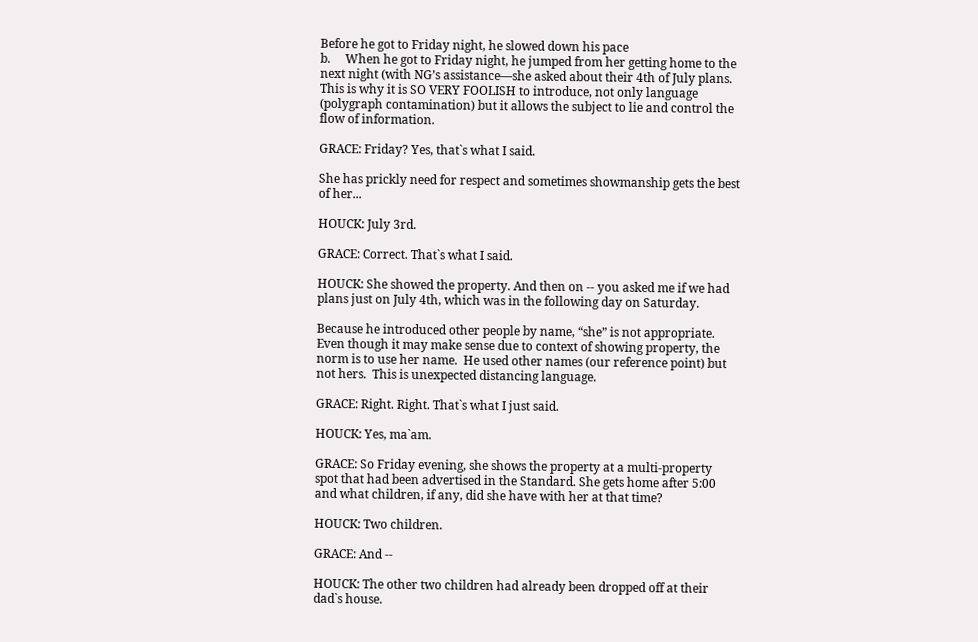Before he got to Friday night, he slowed down his pace
b.     When he got to Friday night, he jumped from her getting home to the next night (with NG’s assistance—she asked about their 4th of July plans.  This is why it is SO VERY FOOLISH to introduce, not only language (polygraph contamination) but it allows the subject to lie and control the flow of information.

GRACE: Friday? Yes, that`s what I said.

She has prickly need for respect and sometimes showmanship gets the best of her...

HOUCK: July 3rd.

GRACE: Correct. That`s what I said.

HOUCK: She showed the property. And then on -- you asked me if we had plans just on July 4th, which was in the following day on Saturday.

Because he introduced other people by name, “she” is not appropriate.  Even though it may make sense due to context of showing property, the norm is to use her name.  He used other names (our reference point) but not hers.  This is unexpected distancing language.

GRACE: Right. Right. That`s what I just said.

HOUCK: Yes, ma`am.

GRACE: So Friday evening, she shows the property at a multi-property spot that had been advertised in the Standard. She gets home after 5:00 and what children, if any, did she have with her at that time?

HOUCK: Two children.

GRACE: And --

HOUCK: The other two children had already been dropped off at their dad`s house.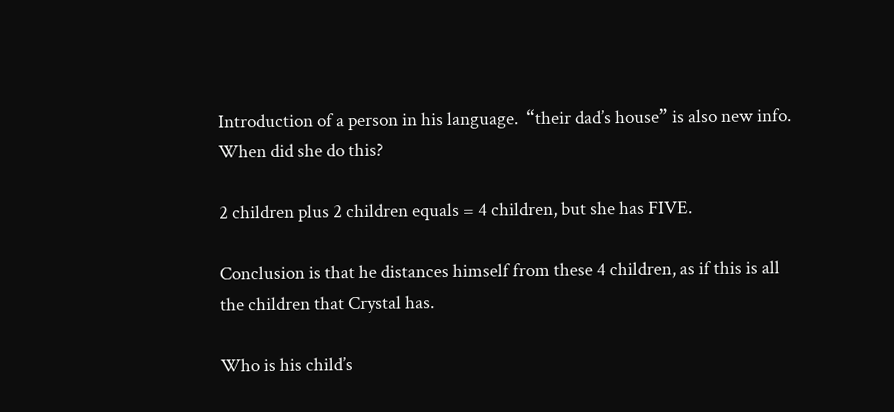Introduction of a person in his language.  “their dad’s house” is also new info.  When did she do this?

2 children plus 2 children equals = 4 children, but she has FIVE.

Conclusion is that he distances himself from these 4 children, as if this is all the children that Crystal has.

Who is his child’s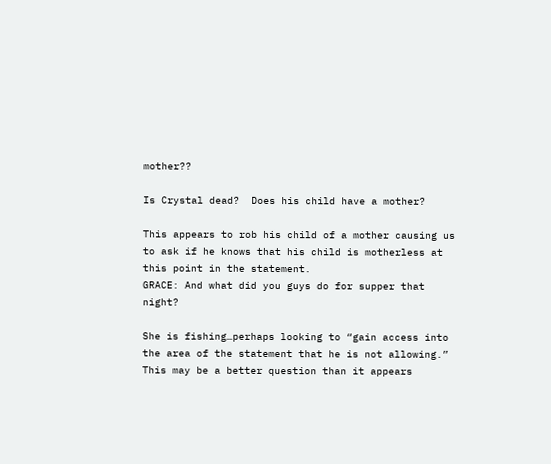mother??

Is Crystal dead?  Does his child have a mother?

This appears to rob his child of a mother causing us to ask if he knows that his child is motherless at this point in the statement.
GRACE: And what did you guys do for supper that night?

She is fishing…perhaps looking to “gain access into the area of the statement that he is not allowing.”  This may be a better question than it appears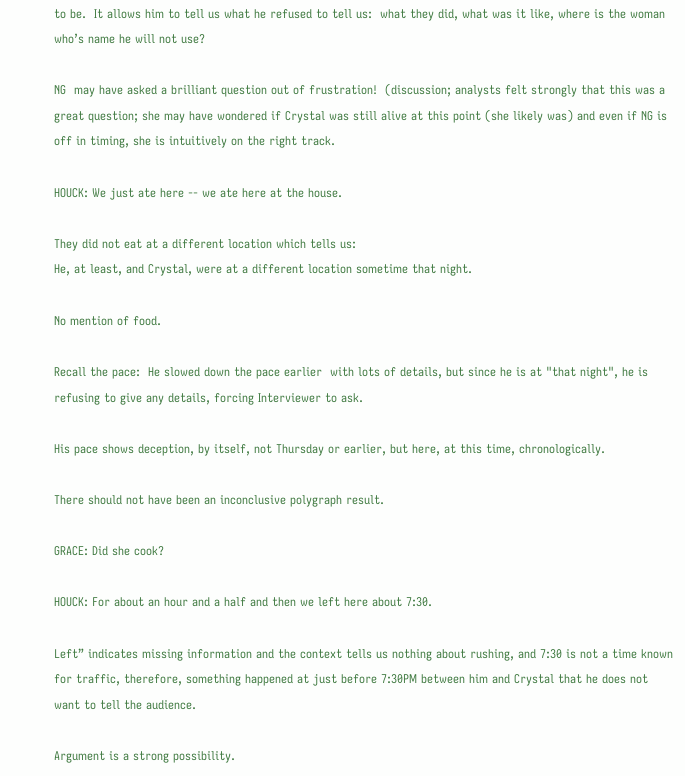to be.  It allows him to tell us what he refused to tell us:  what they did, what was it like, where is the woman who’s name he will not use?

NG  may have asked a brilliant question out of frustration!  (discussion; analysts felt strongly that this was a great question; she may have wondered if Crystal was still alive at this point (she likely was) and even if NG is off in timing, she is intuitively on the right track.

HOUCK: We just ate here -- we ate here at the house.

They did not eat at a different location which tells us:
He, at least, and Crystal, were at a different location sometime that night.

No mention of food.

Recall the pace:  He slowed down the pace earlier  with lots of details, but since he is at "that night", he is refusing to give any details, forcing Interviewer to ask.

His pace shows deception, by itself, not Thursday or earlier, but here, at this time, chronologically.

There should not have been an inconclusive polygraph result.

GRACE: Did she cook?

HOUCK: For about an hour and a half and then we left here about 7:30.

Left” indicates missing information and the context tells us nothing about rushing, and 7:30 is not a time known for traffic, therefore, something happened at just before 7:30PM between him and Crystal that he does not want to tell the audience.

Argument is a strong possibility.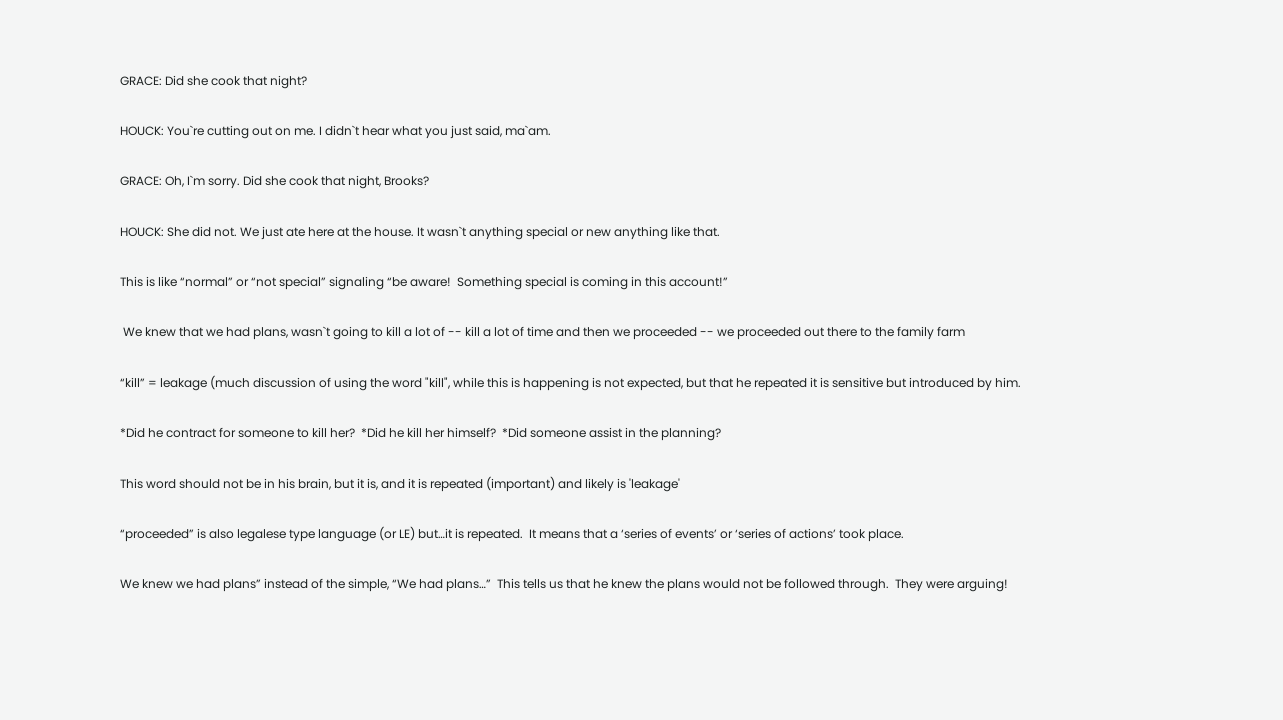GRACE: Did she cook that night?

HOUCK: You`re cutting out on me. I didn`t hear what you just said, ma`am.

GRACE: Oh, I`m sorry. Did she cook that night, Brooks?

HOUCK: She did not. We just ate here at the house. It wasn`t anything special or new anything like that.

This is like “normal” or “not special” signaling “be aware!  Something special is coming in this account!”

 We knew that we had plans, wasn`t going to kill a lot of -- kill a lot of time and then we proceeded -- we proceeded out there to the family farm

“kill” = leakage (much discussion of using the word "kill", while this is happening is not expected, but that he repeated it is sensitive but introduced by him.

*Did he contract for someone to kill her?  *Did he kill her himself?  *Did someone assist in the planning?

This word should not be in his brain, but it is, and it is repeated (important) and likely is 'leakage'

“proceeded” is also legalese type language (or LE) but…it is repeated.  It means that a ‘series of events’ or ‘series of actions’ took place.

We knew we had plans” instead of the simple, “We had plans…”  This tells us that he knew the plans would not be followed through.  They were arguing!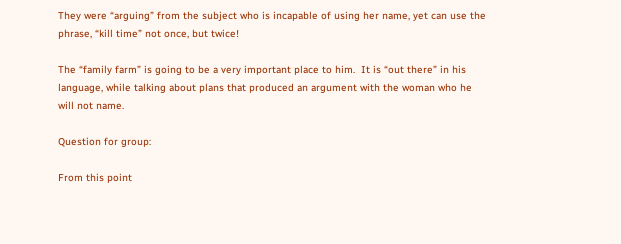They were “arguing” from the subject who is incapable of using her name, yet can use the phrase, “kill time” not once, but twice!

The “family farm” is going to be a very important place to him.  It is “out there” in his language, while talking about plans that produced an argument with the woman who he will not name.

Question for group:

From this point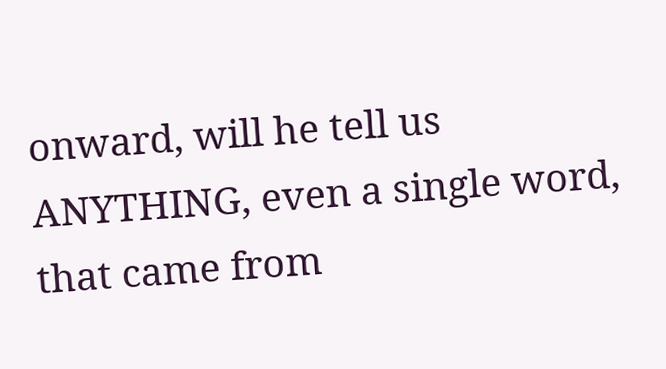onward, will he tell us ANYTHING, even a single word, that came from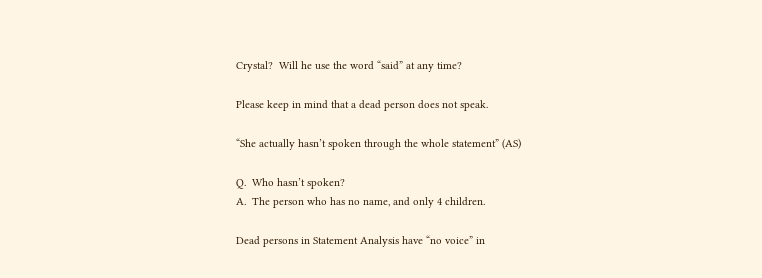Crystal?  Will he use the word “said” at any time?

Please keep in mind that a dead person does not speak.

“She actually hasn’t spoken through the whole statement” (AS)

Q.  Who hasn’t spoken?
A.  The person who has no name, and only 4 children.

Dead persons in Statement Analysis have “no voice” in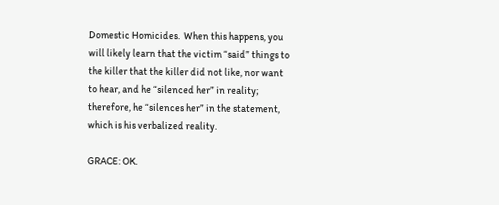Domestic Homicides.  When this happens, you will likely learn that the victim “said” things to the killer that the killer did not like, nor want to hear, and he “silenced her” in reality; therefore, he “silences her” in the statement, which is his verbalized reality.

GRACE: OK.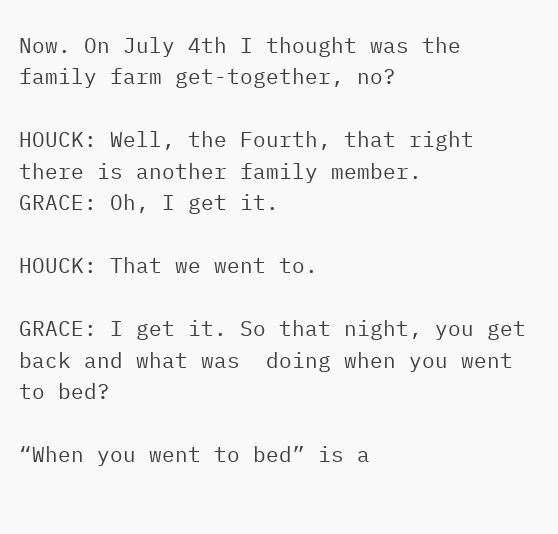Now. On July 4th I thought was the family farm get-together, no?

HOUCK: Well, the Fourth, that right there is another family member.
GRACE: Oh, I get it.

HOUCK: That we went to.

GRACE: I get it. So that night, you get back and what was  doing when you went to bed?

“When you went to bed” is a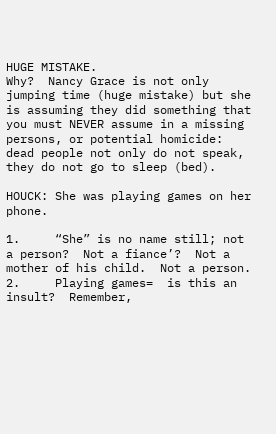HUGE MISTAKE.
Why?  Nancy Grace is not only jumping time (huge mistake) but she is assuming they did something that you must NEVER assume in a missing persons, or potential homicide:  dead people not only do not speak, they do not go to sleep (bed).

HOUCK: She was playing games on her phone.

1.     “She” is no name still; not a person?  Not a fiance’?  Not a mother of his child.  Not a person.
2.     Playing games=  is this an insult?  Remember,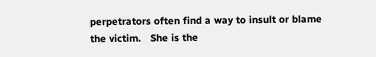perpetrators often find a way to insult or blame the victim.   She is the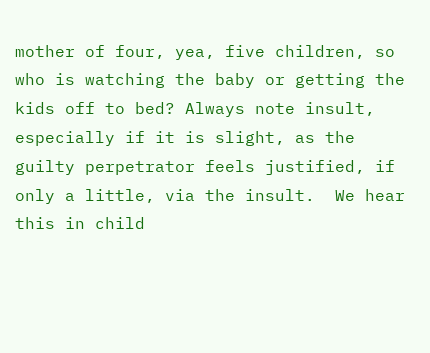mother of four, yea, five children, so who is watching the baby or getting the kids off to bed? Always note insult, especially if it is slight, as the guilty perpetrator feels justified, if only a little, via the insult.  We hear this in child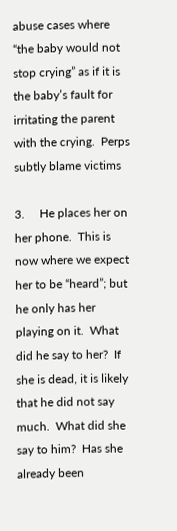abuse cases where “the baby would not stop crying” as if it is the baby’s fault for irritating the parent with the crying.  Perps subtly blame victims

3.     He places her on her phone.  This is now where we expect her to be “heard”; but he only has her playing on it.  What did he say to her?  If she is dead, it is likely that he did not say much.  What did she say to him?  Has she already been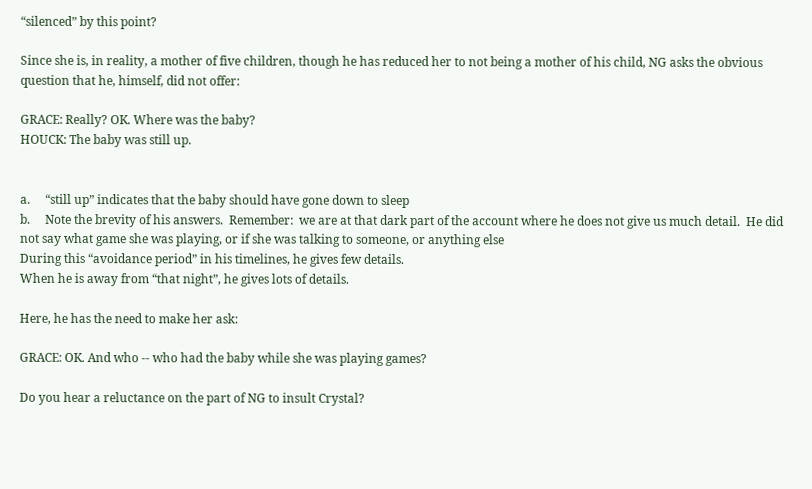“silenced” by this point?

Since she is, in reality, a mother of five children, though he has reduced her to not being a mother of his child, NG asks the obvious question that he, himself, did not offer:

GRACE: Really? OK. Where was the baby?
HOUCK: The baby was still up.


a.     “still up” indicates that the baby should have gone down to sleep
b.     Note the brevity of his answers.  Remember:  we are at that dark part of the account where he does not give us much detail.  He did not say what game she was playing, or if she was talking to someone, or anything else
During this “avoidance period” in his timelines, he gives few details.
When he is away from “that night”, he gives lots of details.

Here, he has the need to make her ask:

GRACE: OK. And who -- who had the baby while she was playing games?

Do you hear a reluctance on the part of NG to insult Crystal?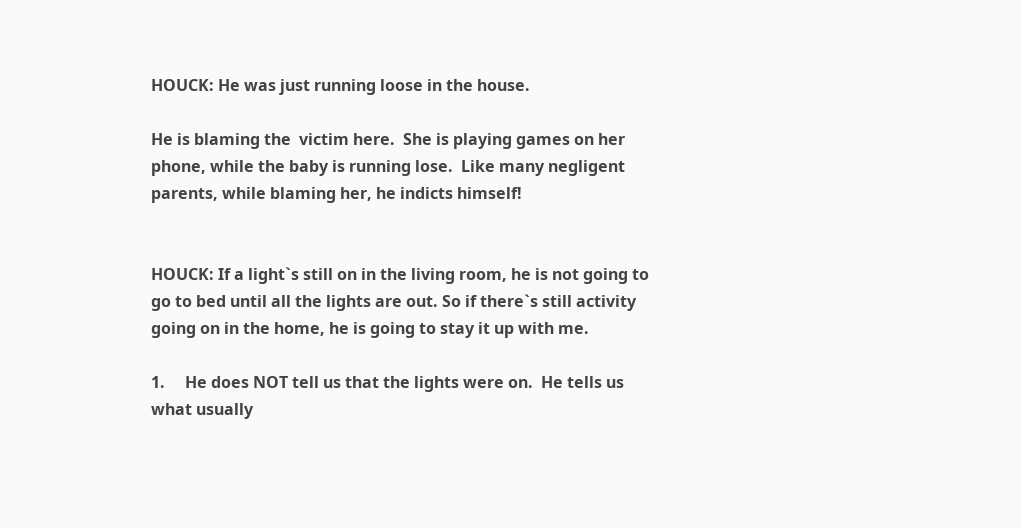HOUCK: He was just running loose in the house.

He is blaming the  victim here.  She is playing games on her phone, while the baby is running lose.  Like many negligent parents, while blaming her, he indicts himself!


HOUCK: If a light`s still on in the living room, he is not going to go to bed until all the lights are out. So if there`s still activity going on in the home, he is going to stay it up with me.

1.     He does NOT tell us that the lights were on.  He tells us what usually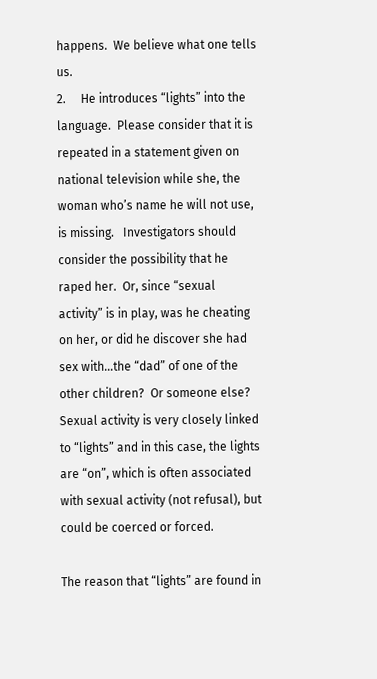happens.  We believe what one tells us.
2.     He introduces “lights” into the language.  Please consider that it is repeated in a statement given on national television while she, the woman who’s name he will not use, is missing.   Investigators should consider the possibility that he raped her.  Or, since “sexual activity” is in play, was he cheating on her, or did he discover she had sex with…the “dad” of one of the other children?  Or someone else?
Sexual activity is very closely linked to “lights” and in this case, the lights are “on”, which is often associated with sexual activity (not refusal), but could be coerced or forced.

The reason that “lights” are found in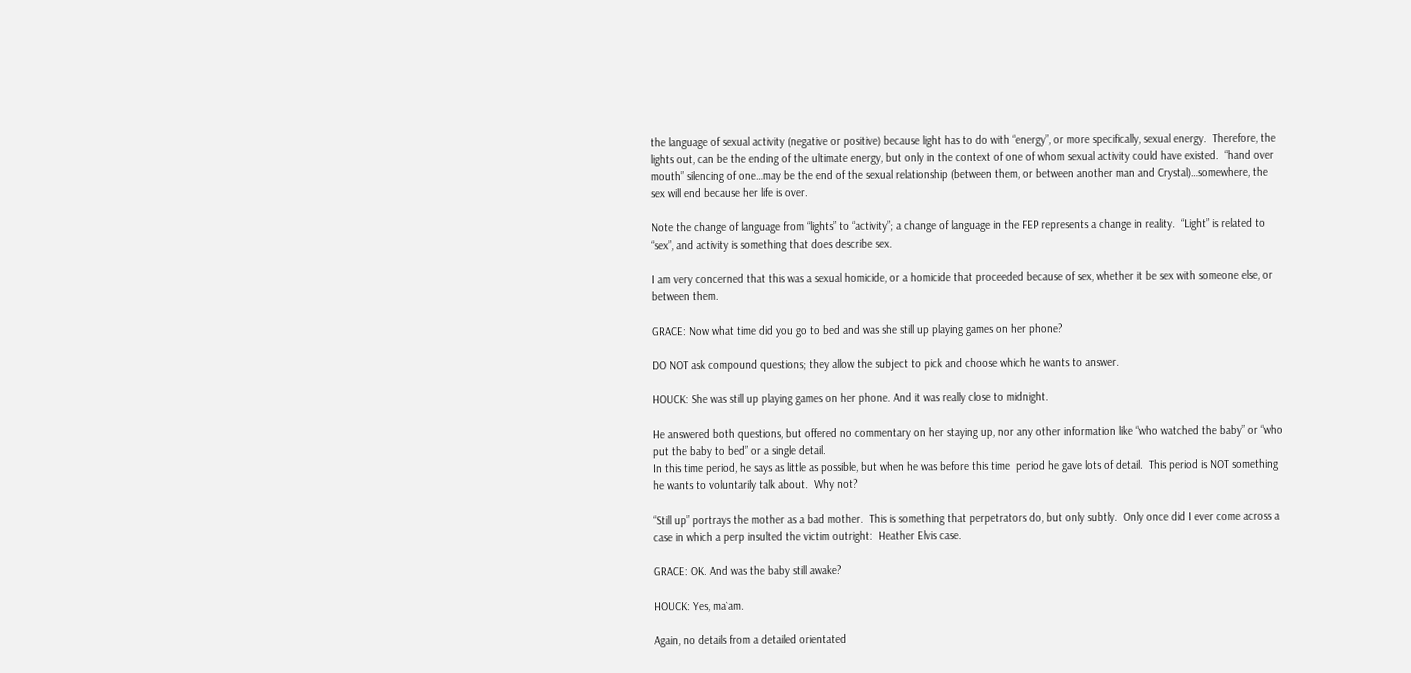the language of sexual activity (negative or positive) because light has to do with “energy”, or more specifically, sexual energy.  Therefore, the lights out, can be the ending of the ultimate energy, but only in the context of one of whom sexual activity could have existed.  “hand over mouth” silencing of one…may be the end of the sexual relationship (between them, or between another man and Crystal)…somewhere, the sex will end because her life is over.

Note the change of language from “lights” to “activity”; a change of language in the FEP represents a change in reality.  “Light” is related to “sex”, and activity is something that does describe sex.

I am very concerned that this was a sexual homicide, or a homicide that proceeded because of sex, whether it be sex with someone else, or between them.

GRACE: Now what time did you go to bed and was she still up playing games on her phone?

DO NOT ask compound questions; they allow the subject to pick and choose which he wants to answer.

HOUCK: She was still up playing games on her phone. And it was really close to midnight.

He answered both questions, but offered no commentary on her staying up, nor any other information like “who watched the baby” or “who put the baby to bed” or a single detail.
In this time period, he says as little as possible, but when he was before this time  period he gave lots of detail.  This period is NOT something he wants to voluntarily talk about.  Why not?

“Still up” portrays the mother as a bad mother.  This is something that perpetrators do, but only subtly.  Only once did I ever come across a case in which a perp insulted the victim outright:  Heather Elvis case.

GRACE: OK. And was the baby still awake?

HOUCK: Yes, ma`am.

Again, no details from a detailed orientated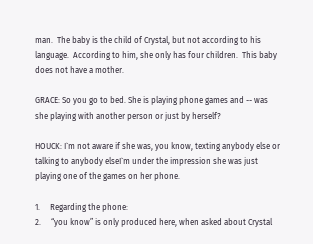man.  The baby is the child of Crystal, but not according to his language.  According to him, she only has four children.  This baby does not have a mother.

GRACE: So you go to bed. She is playing phone games and -- was she playing with another person or just by herself?

HOUCK: I`m not aware if she was, you know, texting anybody else or talking to anybody elseI`m under the impression she was just playing one of the games on her phone.

1.     Regarding the phone:
2.     “you know” is only produced here, when asked about Crystal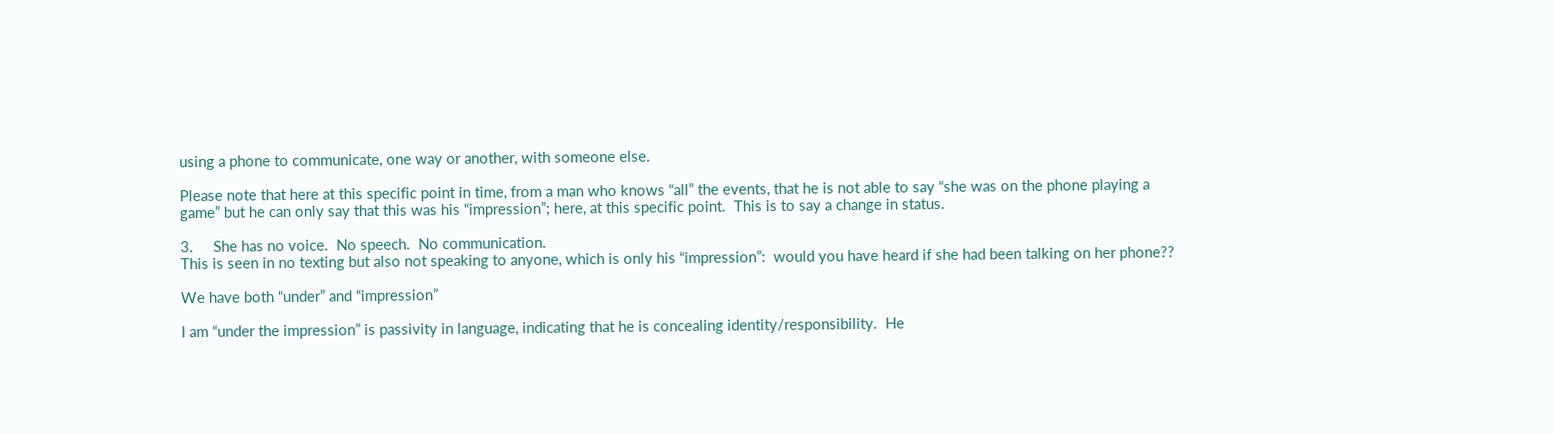using a phone to communicate, one way or another, with someone else.

Please note that here at this specific point in time, from a man who knows “all” the events, that he is not able to say “she was on the phone playing a game” but he can only say that this was his “impression”; here, at this specific point.  This is to say a change in status.

3.     She has no voice.  No speech.  No communication.
This is seen in no texting but also not speaking to anyone, which is only his “impression”:  would you have heard if she had been talking on her phone??

We have both “under” and “impression”

I am “under the impression” is passivity in language, indicating that he is concealing identity/responsibility.  He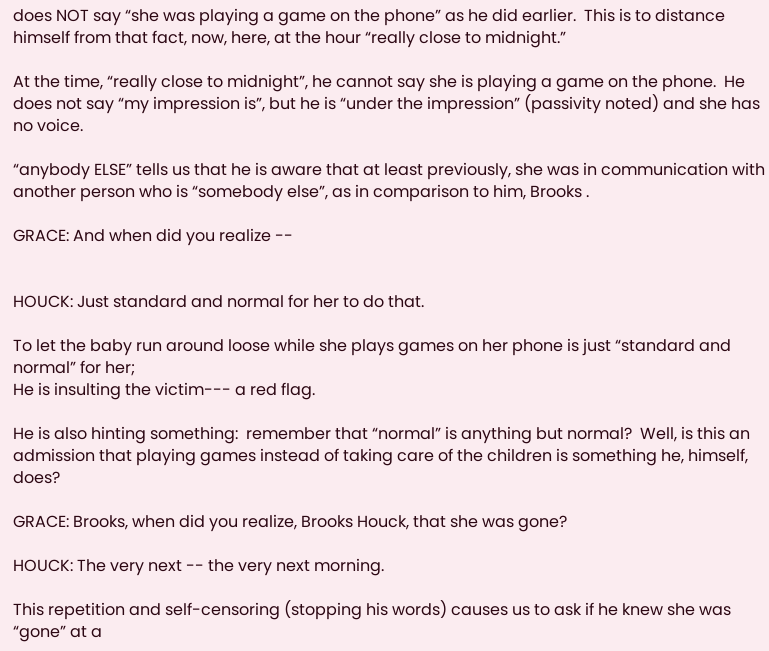does NOT say “she was playing a game on the phone” as he did earlier.  This is to distance himself from that fact, now, here, at the hour “really close to midnight.”

At the time, “really close to midnight”, he cannot say she is playing a game on the phone.  He does not say “my impression is”, but he is “under the impression” (passivity noted) and she has no voice.

“anybody ELSE” tells us that he is aware that at least previously, she was in communication with another person who is “somebody else”, as in comparison to him, Brooks .

GRACE: And when did you realize --


HOUCK: Just standard and normal for her to do that.

To let the baby run around loose while she plays games on her phone is just “standard and normal” for her;
He is insulting the victim--- a red flag.

He is also hinting something:  remember that “normal” is anything but normal?  Well, is this an admission that playing games instead of taking care of the children is something he, himself, does?

GRACE: Brooks, when did you realize, Brooks Houck, that she was gone?

HOUCK: The very next -- the very next morning.

This repetition and self-censoring (stopping his words) causes us to ask if he knew she was “gone” at a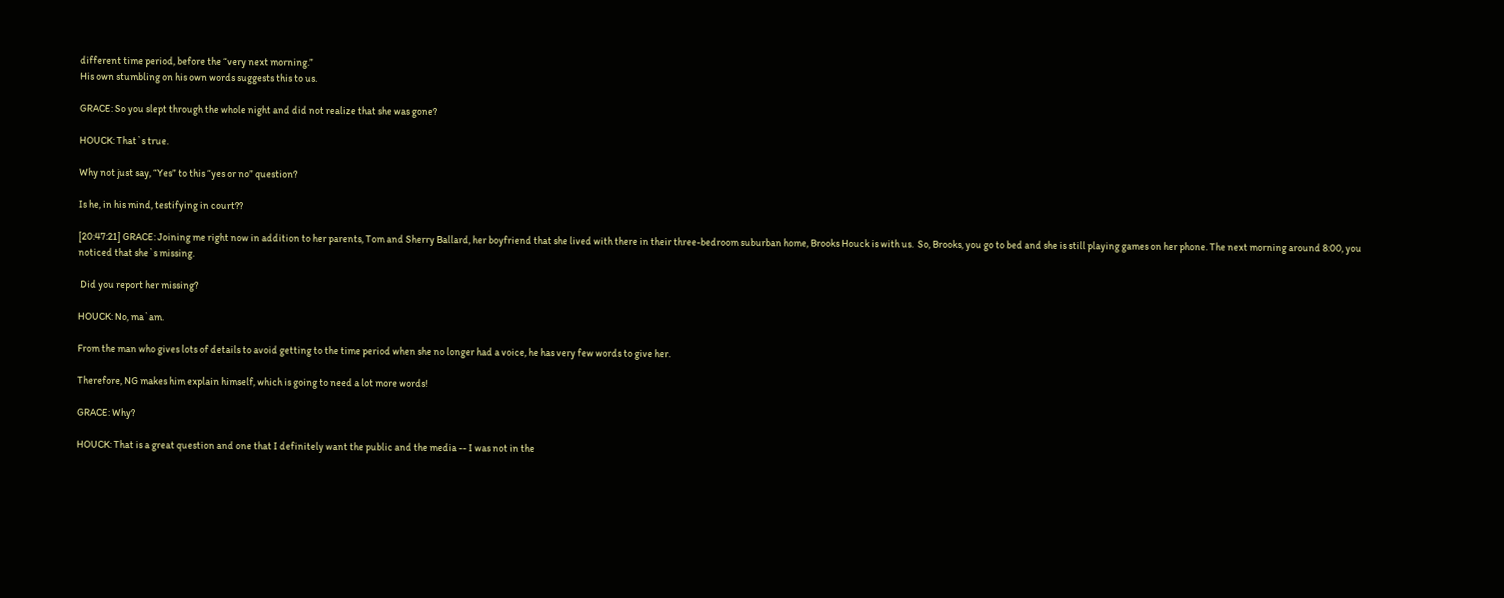different time period, before the “very next morning.”
His own stumbling on his own words suggests this to us.

GRACE: So you slept through the whole night and did not realize that she was gone?

HOUCK: That`s true.

Why not just say, “Yes” to this “yes or no” question?

Is he, in his mind, testifying in court??

[20:47:21] GRACE: Joining me right now in addition to her parents, Tom and Sherry Ballard, her boyfriend that she lived with there in their three-bedroom suburban home, Brooks Houck is with us.  So, Brooks, you go to bed and she is still playing games on her phone. The next morning around 8:00, you noticed that she`s missing.

 Did you report her missing?

HOUCK: No, ma`am.

From the man who gives lots of details to avoid getting to the time period when she no longer had a voice, he has very few words to give her.

Therefore, NG makes him explain himself, which is going to need a lot more words!

GRACE: Why?

HOUCK: That is a great question and one that I definitely want the public and the media -- I was not in the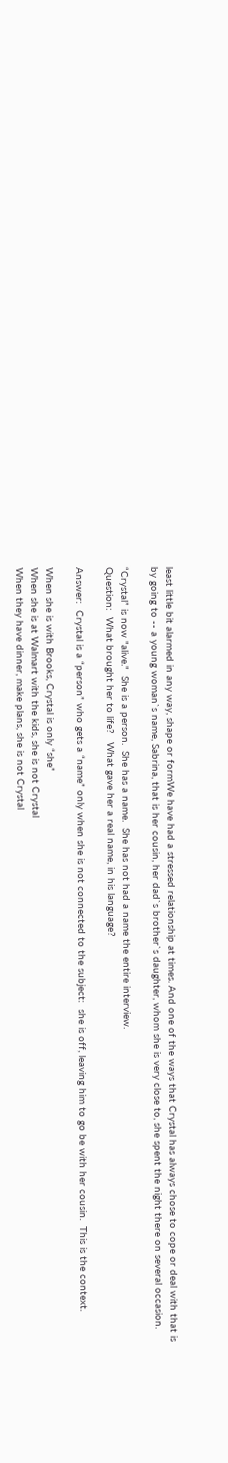least little bit alarmed in any way, shape or formWe have had a stressed relationship at times. And one of the ways that Crystal has always chose to cope or deal with that is by going to -- a young woman`s name, Sabrina, that is her cousin, her dad`s brother`s daughter, whom she is very close to, she spent the night there on several occasion.

“Crystal” is now "alive."  She is a person.  She has a name.  She has not had a name the entire interview.
Question:  What brought her to life?   What gave her a real name, in his language?

Answer:  Crystal is a “person” who gets a “name” only when she is not connected to the subject:  she is off, leaving him to go be with her cousin.  This is the context.

When she is with Brooks, Crystal is only “she”
When she is at Walmart with the kids, she is not Crystal
When they have dinner, make plans, she is not Crystal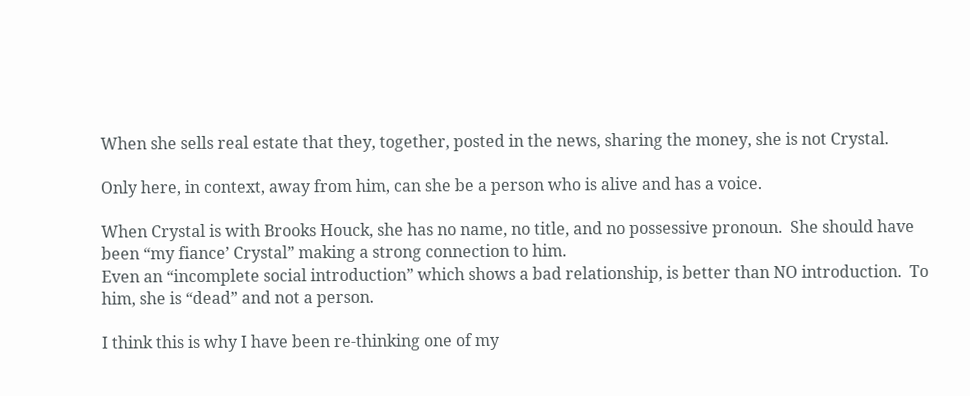When she sells real estate that they, together, posted in the news, sharing the money, she is not Crystal.

Only here, in context, away from him, can she be a person who is alive and has a voice.

When Crystal is with Brooks Houck, she has no name, no title, and no possessive pronoun.  She should have been “my fiance’ Crystal” making a strong connection to him.
Even an “incomplete social introduction” which shows a bad relationship, is better than NO introduction.  To him, she is “dead” and not a person.

I think this is why I have been re-thinking one of my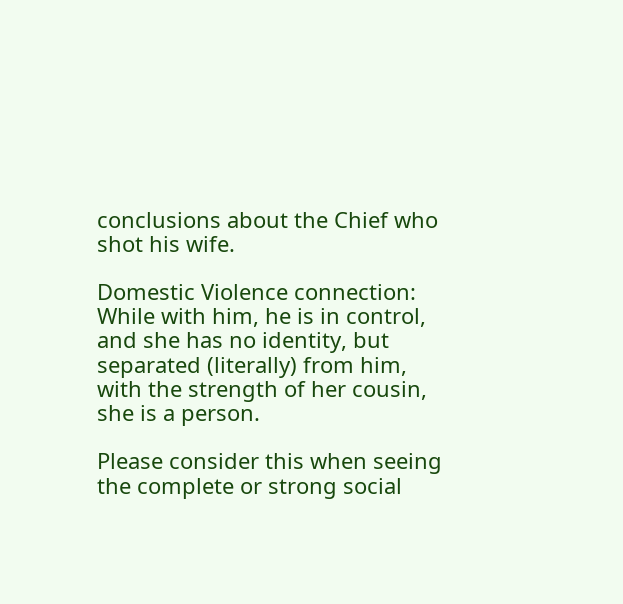conclusions about the Chief who shot his wife.

Domestic Violence connection:  While with him, he is in control, and she has no identity, but separated (literally) from him, with the strength of her cousin, she is a person.

Please consider this when seeing the complete or strong social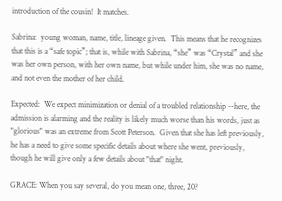introduction of the cousin!  It matches.

Sabrina:  young woman, name, title, lineage given.  This means that he recognizes that this is a “safe topic”; that is, while with Sabrina, “she” was “Crystal” and she was her own person, with her own name, but while under him, she was no name, and not even the mother of her child.

Expected:  We expect minimization or denial of a troubled relationship --here, the admission is alarming and the reality is likely much worse than his words, just as "glorious" was an extreme from Scott Peterson.  Given that she has left previously, he has a need to give some specific details about where she went, previously, though he will give only a few details about "that" night.

GRACE: When you say several, do you mean one, three, 20?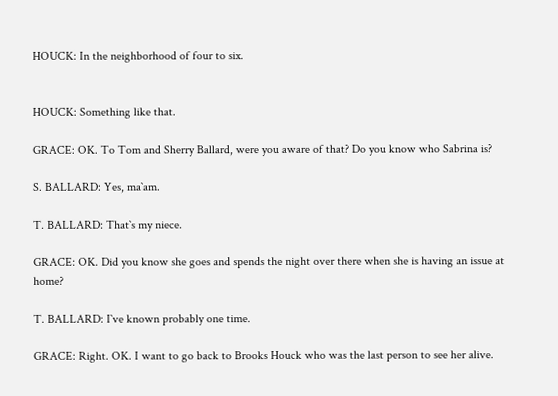HOUCK: In the neighborhood of four to six.


HOUCK: Something like that.

GRACE: OK. To Tom and Sherry Ballard, were you aware of that? Do you know who Sabrina is?

S. BALLARD: Yes, ma`am.

T. BALLARD: That`s my niece.

GRACE: OK. Did you know she goes and spends the night over there when she is having an issue at home?

T. BALLARD: I`ve known probably one time.

GRACE: Right. OK. I want to go back to Brooks Houck who was the last person to see her alive.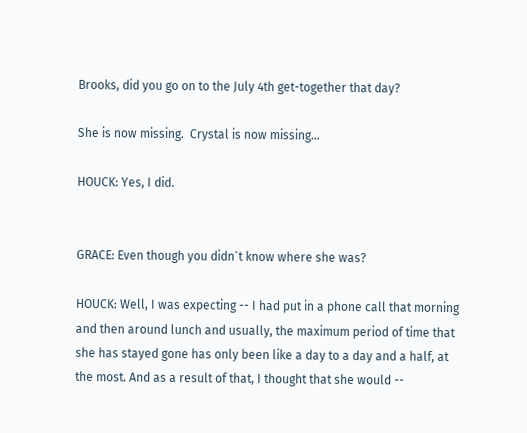Brooks, did you go on to the July 4th get-together that day?

She is now missing.  Crystal is now missing…

HOUCK: Yes, I did.


GRACE: Even though you didn`t know where she was?

HOUCK: Well, I was expecting -- I had put in a phone call that morning and then around lunch and usually, the maximum period of time that she has stayed gone has only been like a day to a day and a half, at the most. And as a result of that, I thought that she would --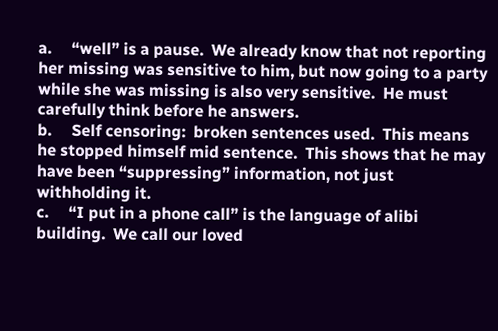a.     “well” is a pause.  We already know that not reporting her missing was sensitive to him, but now going to a party while she was missing is also very sensitive.  He must carefully think before he answers.
b.     Self censoring:  broken sentences used.  This means he stopped himself mid sentence.  This shows that he may have been “suppressing” information, not just withholding it.
c.     “I put in a phone call” is the language of alibi building.  We call our loved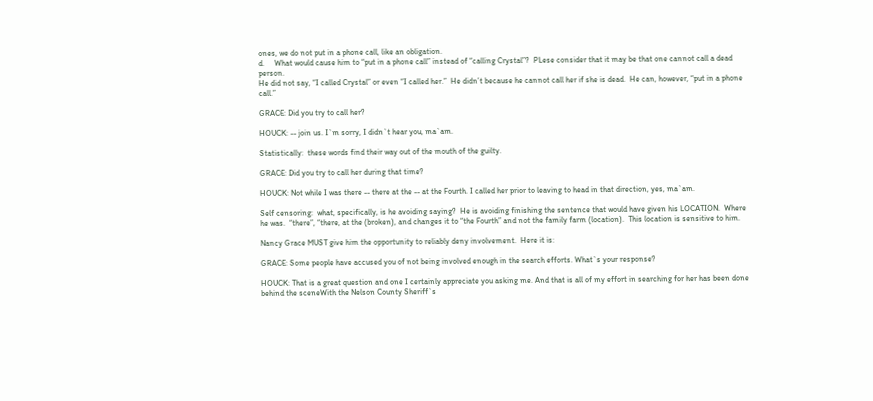ones, we do not put in a phone call, like an obligation.
d.     What would cause him to “put in a phone call” instead of “calling Crystal”?  PLese consider that it may be that one cannot call a dead person.
He did not say, “I called Crystal” or even “I called her.”  He didn’t because he cannot call her if she is dead.  He can, however, “put in a phone call.”

GRACE: Did you try to call her?

HOUCK: -- join us. I`m sorry, I didn`t hear you, ma`am.

Statistically:  these words find their way out of the mouth of the guilty.

GRACE: Did you try to call her during that time?

HOUCK: Not while I was there -- there at the -- at the Fourth. I called her prior to leaving to head in that direction, yes, ma`am.

Self censoring:  what, specifically, is he avoiding saying?  He is avoiding finishing the sentence that would have given his LOCATION.  Where he was.  “there”, “there, at the (broken), and changes it to “the Fourth” and not the family farm (location).  This location is sensitive to him.

Nancy Grace MUST give him the opportunity to reliably deny involvement.  Here it is:

GRACE: Some people have accused you of not being involved enough in the search efforts. What`s your response?

HOUCK: That is a great question and one I certainly appreciate you asking me. And that is all of my effort in searching for her has been done behind the sceneWith the Nelson County Sheriff`s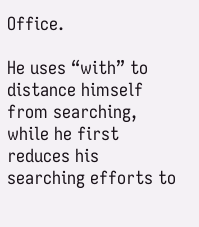Office.

He uses “with” to distance himself from searching, while he first reduces his searching efforts to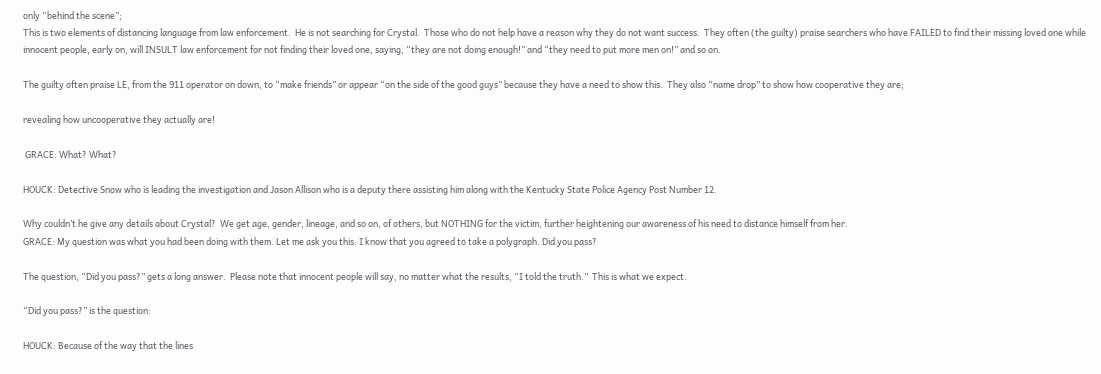only “behind the scene”;
This is two elements of distancing language from law enforcement.  He is not searching for Crystal.  Those who do not help have a reason why they do not want success.  They often (the guilty) praise searchers who have FAILED to find their missing loved one while innocent people, early on, will INSULT law enforcement for not finding their loved one, saying, “they are not doing enough!” and “they need to put more men on!” and so on.

The guilty often praise LE, from the 911 operator on down, to “make friends” or appear “on the side of the good guys” because they have a need to show this.  They also “name drop” to show how cooperative they are;

revealing how uncooperative they actually are!

 GRACE: What? What?

HOUCK: Detective Snow who is leading the investigation and Jason Allison who is a deputy there assisting him along with the Kentucky State Police Agency Post Number 12.

Why couldn’t he give any details about Crystal?  We get age, gender, lineage, and so on, of others, but NOTHING for the victim, further heightening our awareness of his need to distance himself from her.
GRACE: My question was what you had been doing with them. Let me ask you this. I know that you agreed to take a polygraph. Did you pass?

The question, “Did you pass?” gets a long answer.  Please note that innocent people will say, no matter what the results, “I told the truth.”  This is what we expect.

“Did you pass?” is the question:

HOUCK: Because of the way that the lines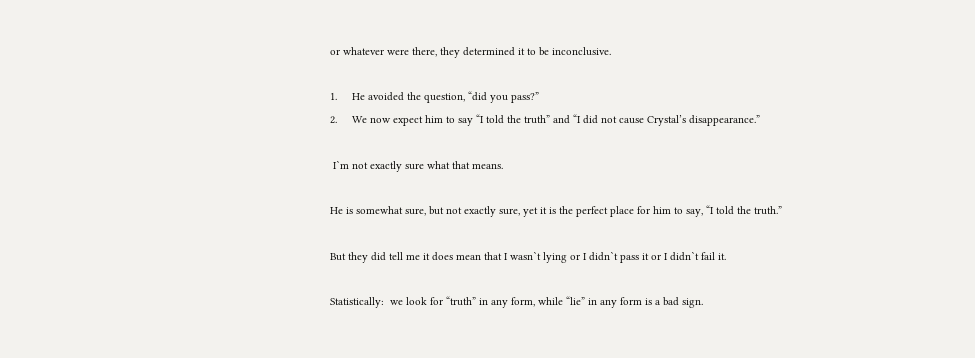or whatever were there, they determined it to be inconclusive.

1.     He avoided the question, “did you pass?”
2.     We now expect him to say “I told the truth” and “I did not cause Crystal’s disappearance.”

 I`m not exactly sure what that means.

He is somewhat sure, but not exactly sure, yet it is the perfect place for him to say, “I told the truth.”

But they did tell me it does mean that I wasn`t lying or I didn`t pass it or I didn`t fail it.

Statistically:  we look for “truth” in any form, while “lie” in any form is a bad sign.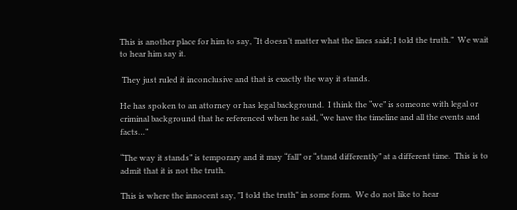This is another place for him to say, “It doesn’t matter what the lines said; I told the truth.”  We wait to hear him say it.

 They just ruled it inconclusive and that is exactly the way it stands.

He has spoken to an attorney or has legal background.  I think the “we” is someone with legal or criminal background that he referenced when he said, “we have the timeline and all the events and facts…”

“The way it stands” is temporary and it may “fall” or “stand differently” at a different time.  This is to admit that it is not the truth.

This is where the innocent say, "I told the truth" in some form.  We do not like to hear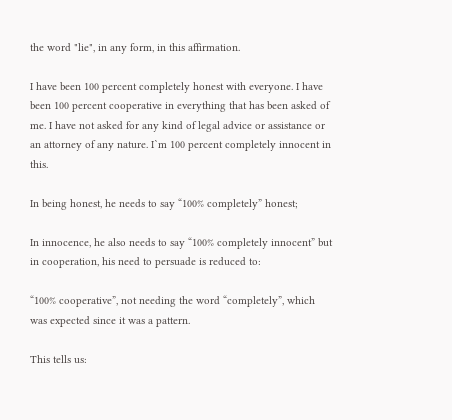the word "lie", in any form, in this affirmation.

I have been 100 percent completely honest with everyone. I have been 100 percent cooperative in everything that has been asked of me. I have not asked for any kind of legal advice or assistance or an attorney of any nature. I`m 100 percent completely innocent in this.

In being honest, he needs to say “100% completely” honest;

In innocence, he also needs to say “100% completely innocent” but in cooperation, his need to persuade is reduced to:

“100% cooperative”, not needing the word “completely”, which was expected since it was a pattern.

This tells us: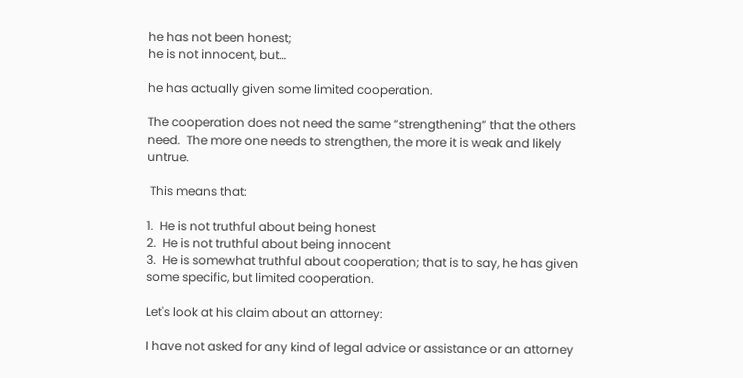he has not been honest;
he is not innocent, but…

he has actually given some limited cooperation.

The cooperation does not need the same “strengthening” that the others need.  The more one needs to strengthen, the more it is weak and likely untrue.

 This means that:

1.  He is not truthful about being honest
2.  He is not truthful about being innocent
3.  He is somewhat truthful about cooperation; that is to say, he has given some specific, but limited cooperation.

Let's look at his claim about an attorney:

I have not asked for any kind of legal advice or assistance or an attorney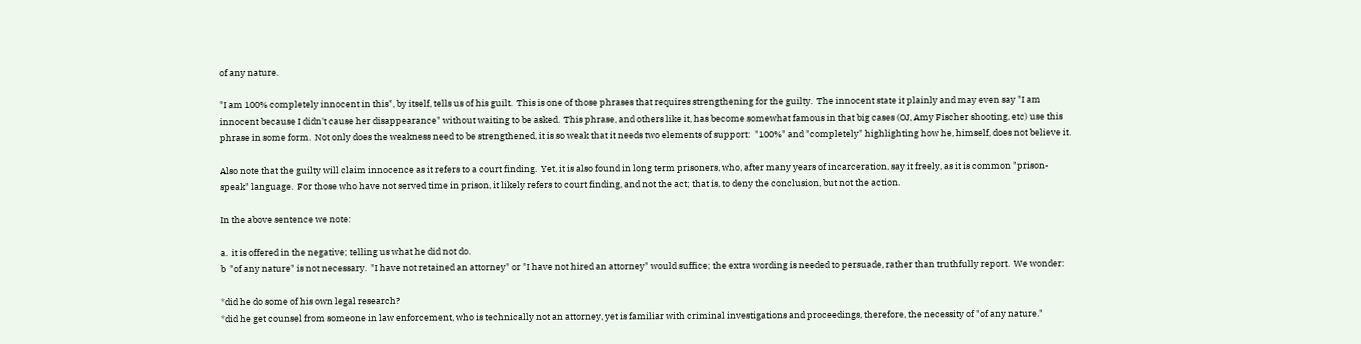of any nature.

"I am 100% completely innocent in this", by itself, tells us of his guilt.  This is one of those phrases that requires strengthening for the guilty.  The innocent state it plainly and may even say "I am innocent because I didn't cause her disappearance" without waiting to be asked.  This phrase, and others like it, has become somewhat famous in that big cases (OJ, Amy Fischer shooting, etc) use this phrase in some form.  Not only does the weakness need to be strengthened, it is so weak that it needs two elements of support:  "100%" and "completely" highlighting how he, himself, does not believe it.

Also note that the guilty will claim innocence as it refers to a court finding.  Yet, it is also found in long term prisoners, who, after many years of incarceration, say it freely, as it is common "prison-speak" language.  For those who have not served time in prison, it likely refers to court finding, and not the act; that is, to deny the conclusion, but not the action.

In the above sentence we note:

a.  it is offered in the negative; telling us what he did not do.
b  "of any nature" is not necessary.  "I have not retained an attorney" or "I have not hired an attorney" would suffice; the extra wording is needed to persuade, rather than truthfully report.  We wonder:

*did he do some of his own legal research?
*did he get counsel from someone in law enforcement, who is technically not an attorney, yet is familiar with criminal investigations and proceedings, therefore, the necessity of "of any nature."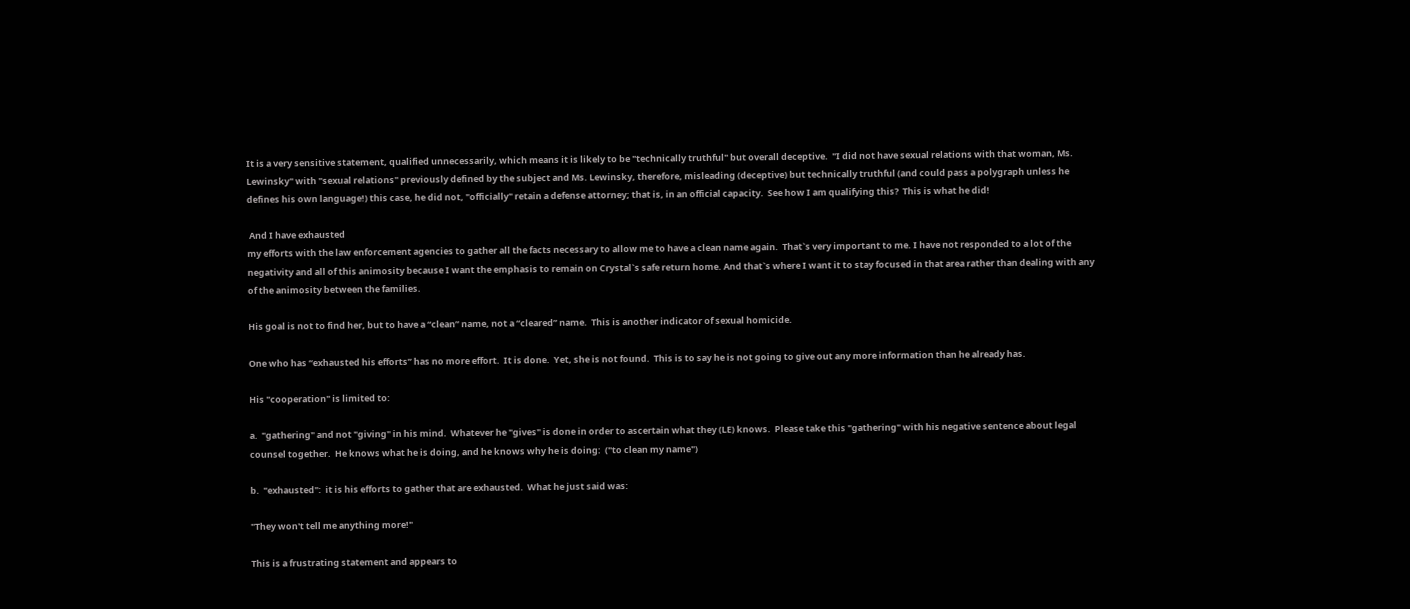It is a very sensitive statement, qualified unnecessarily, which means it is likely to be "technically truthful" but overall deceptive.  "I did not have sexual relations with that woman, Ms. Lewinsky" with "sexual relations" previously defined by the subject and Ms. Lewinsky, therefore, misleading (deceptive) but technically truthful (and could pass a polygraph unless he defines his own language!) this case, he did not, "officially" retain a defense attorney; that is, in an official capacity.  See how I am qualifying this?  This is what he did!

 And I have exhausted
my efforts with the law enforcement agencies to gather all the facts necessary to allow me to have a clean name again.  That`s very important to me. I have not responded to a lot of the negativity and all of this animosity because I want the emphasis to remain on Crystal`s safe return home. And that`s where I want it to stay focused in that area rather than dealing with any of the animosity between the families.

His goal is not to find her, but to have a “clean” name, not a “cleared” name.  This is another indicator of sexual homicide.

One who has “exhausted his efforts” has no more effort.  It is done.  Yet, she is not found.  This is to say he is not going to give out any more information than he already has.

His "cooperation" is limited to:

a.  "gathering" and not "giving" in his mind.  Whatever he "gives" is done in order to ascertain what they (LE) knows.  Please take this "gathering" with his negative sentence about legal counsel together.  He knows what he is doing, and he knows why he is doing:  ("to clean my name")

b.  "exhausted":  it is his efforts to gather that are exhausted.  What he just said was:

"They won't tell me anything more!"

This is a frustrating statement and appears to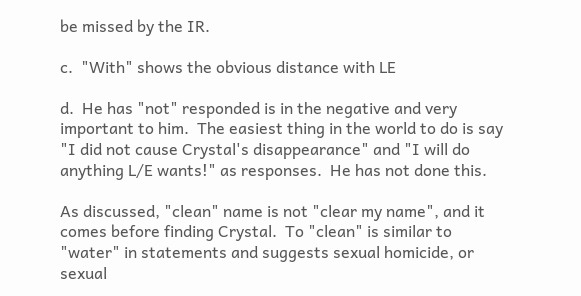be missed by the IR.

c.  "With" shows the obvious distance with LE

d.  He has "not" responded is in the negative and very important to him.  The easiest thing in the world to do is say "I did not cause Crystal's disappearance" and "I will do anything L/E wants!" as responses.  He has not done this.

As discussed, "clean" name is not "clear my name", and it comes before finding Crystal.  To "clean" is similar to "water" in statements and suggests sexual homicide, or sexual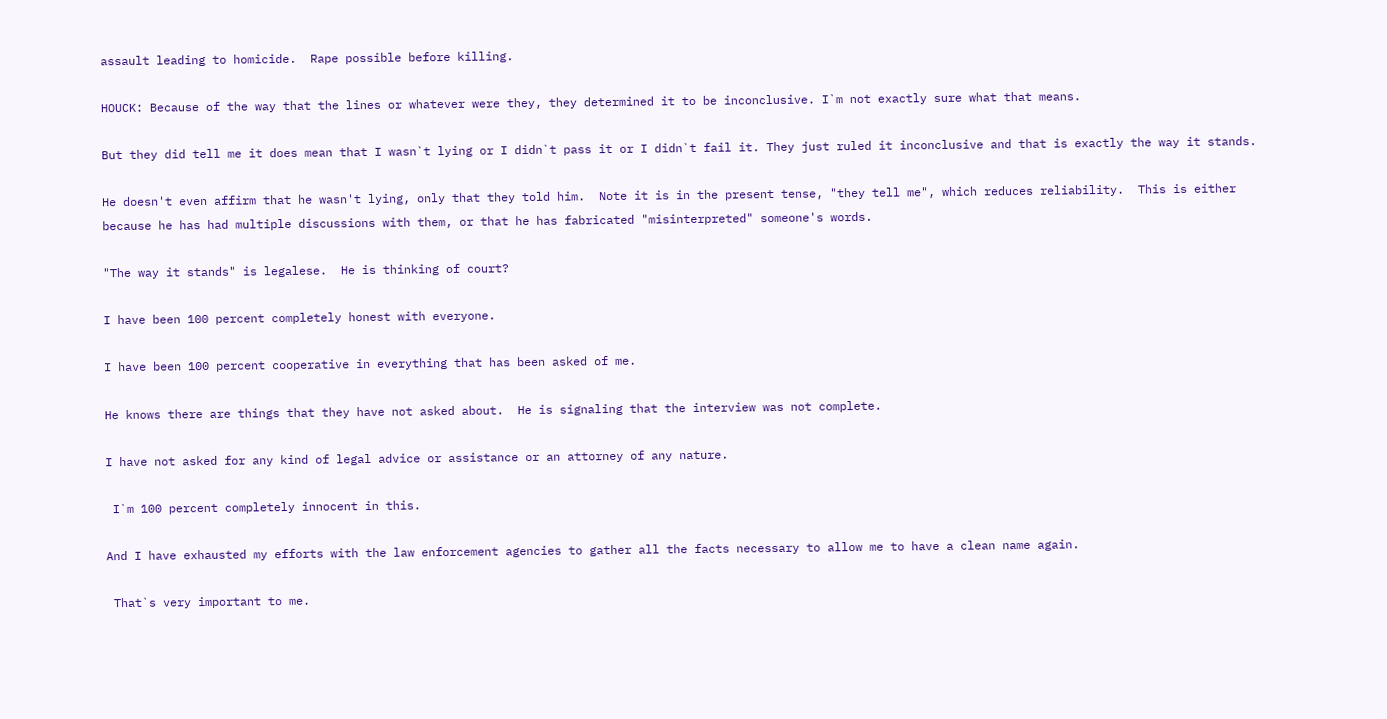assault leading to homicide.  Rape possible before killing.

HOUCK: Because of the way that the lines or whatever were they, they determined it to be inconclusive. I`m not exactly sure what that means.

But they did tell me it does mean that I wasn`t lying or I didn`t pass it or I didn`t fail it. They just ruled it inconclusive and that is exactly the way it stands.

He doesn't even affirm that he wasn't lying, only that they told him.  Note it is in the present tense, "they tell me", which reduces reliability.  This is either because he has had multiple discussions with them, or that he has fabricated "misinterpreted" someone's words.

"The way it stands" is legalese.  He is thinking of court?

I have been 100 percent completely honest with everyone.

I have been 100 percent cooperative in everything that has been asked of me.

He knows there are things that they have not asked about.  He is signaling that the interview was not complete.

I have not asked for any kind of legal advice or assistance or an attorney of any nature.

 I`m 100 percent completely innocent in this.

And I have exhausted my efforts with the law enforcement agencies to gather all the facts necessary to allow me to have a clean name again.

 That`s very important to me.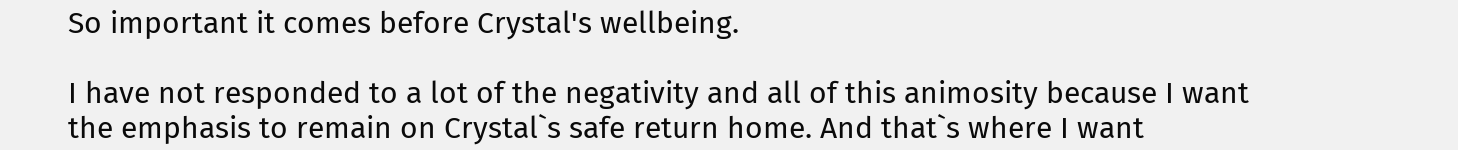So important it comes before Crystal's wellbeing.

I have not responded to a lot of the negativity and all of this animosity because I want the emphasis to remain on Crystal`s safe return home. And that`s where I want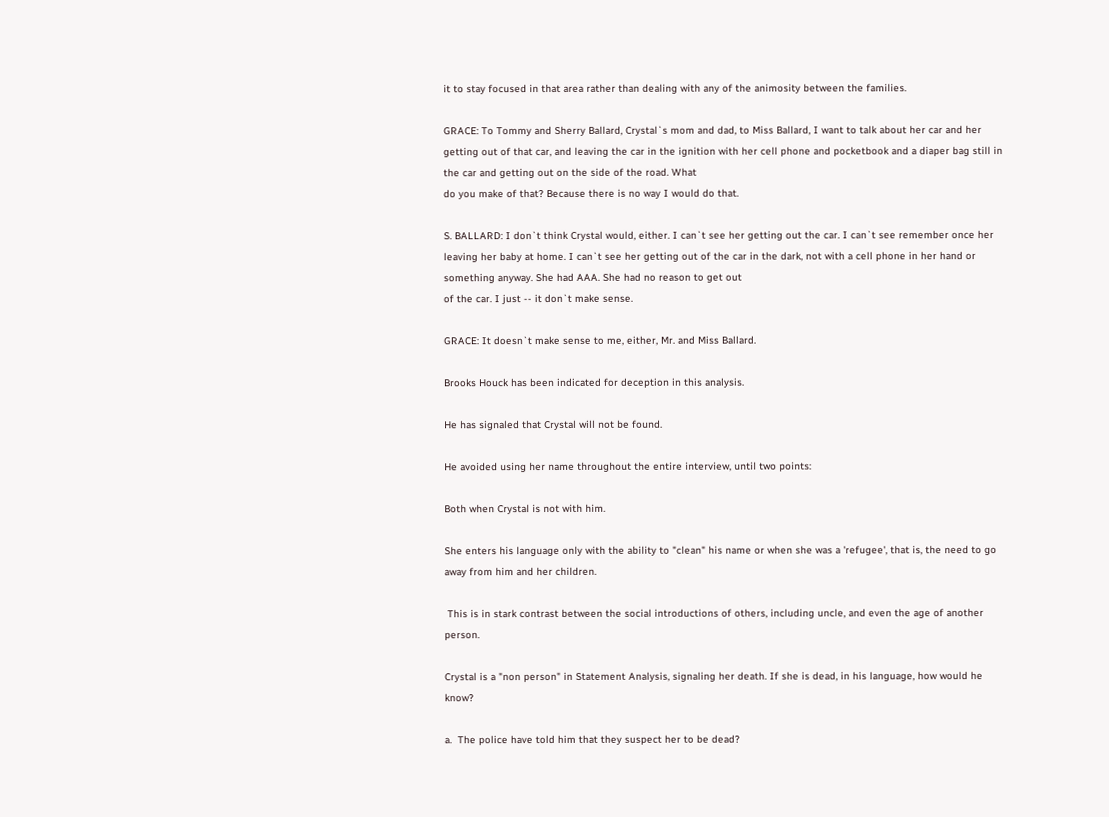it to stay focused in that area rather than dealing with any of the animosity between the families.

GRACE: To Tommy and Sherry Ballard, Crystal`s mom and dad, to Miss Ballard, I want to talk about her car and her getting out of that car, and leaving the car in the ignition with her cell phone and pocketbook and a diaper bag still in the car and getting out on the side of the road. What
do you make of that? Because there is no way I would do that.

S. BALLARD: I don`t think Crystal would, either. I can`t see her getting out the car. I can`t see remember once her leaving her baby at home. I can`t see her getting out of the car in the dark, not with a cell phone in her hand or something anyway. She had AAA. She had no reason to get out
of the car. I just -- it don`t make sense.

GRACE: It doesn`t make sense to me, either, Mr. and Miss Ballard.

Brooks Houck has been indicated for deception in this analysis.

He has signaled that Crystal will not be found.

He avoided using her name throughout the entire interview, until two points:

Both when Crystal is not with him.

She enters his language only with the ability to "clean" his name or when she was a 'refugee', that is, the need to go away from him and her children.

 This is in stark contrast between the social introductions of others, including uncle, and even the age of another person.

Crystal is a "non person" in Statement Analysis, signaling her death. If she is dead, in his language, how would he know?

a.  The police have told him that they suspect her to be dead?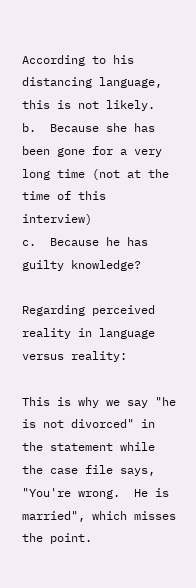According to his distancing language, this is not likely.
b.  Because she has been gone for a very long time (not at the time of this interview)
c.  Because he has guilty knowledge?

Regarding perceived reality in language versus reality:

This is why we say "he is not divorced" in the statement while the case file says, "You're wrong.  He is married", which misses the point.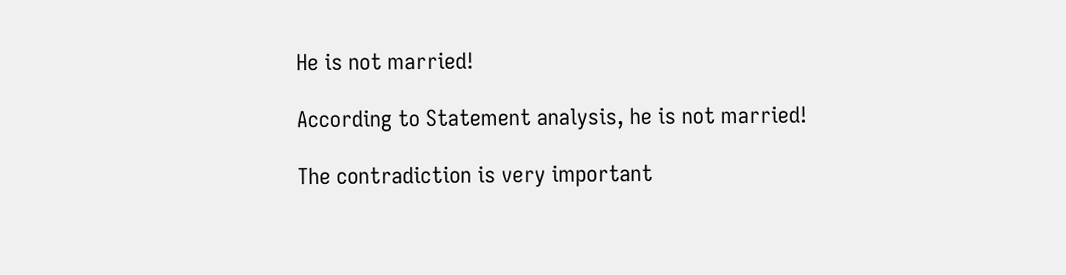He is not married!

According to Statement analysis, he is not married!

The contradiction is very important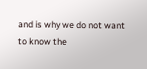and is why we do not want to know the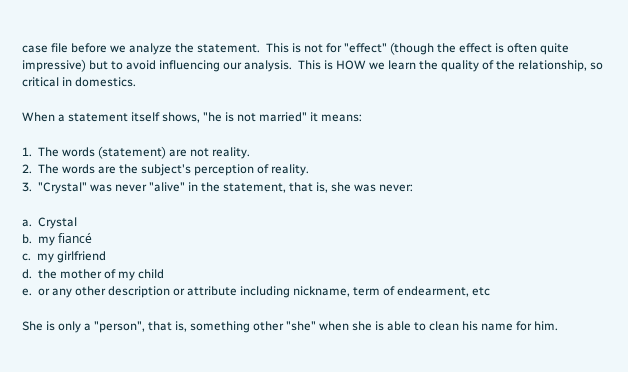case file before we analyze the statement.  This is not for "effect" (though the effect is often quite impressive) but to avoid influencing our analysis.  This is HOW we learn the quality of the relationship, so critical in domestics.

When a statement itself shows, "he is not married" it means:

1.  The words (statement) are not reality.
2.  The words are the subject's perception of reality.
3.  "Crystal" was never "alive" in the statement, that is, she was never:

a.  Crystal
b.  my fiancé
c.  my girlfriend
d.  the mother of my child
e.  or any other description or attribute including nickname, term of endearment, etc

She is only a "person", that is, something other "she" when she is able to clean his name for him.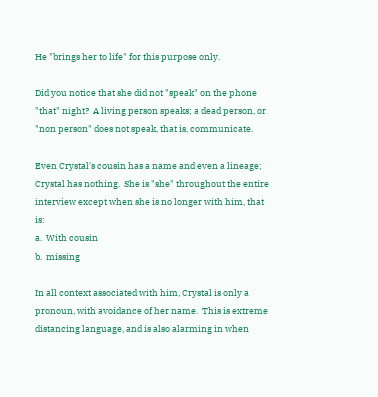He "brings her to life" for this purpose only.

Did you notice that she did not "speak" on the phone "that" night?  A living person speaks; a dead person, or "non person" does not speak, that is, communicate.

Even Crystal's cousin has a name and even a lineage; Crystal has nothing.  She is "she" throughout the entire interview except when she is no longer with him, that is:
a.  With cousin
b.  missing

In all context associated with him, Crystal is only a pronoun, with avoidance of her name.  This is extreme distancing language, and is also alarming in when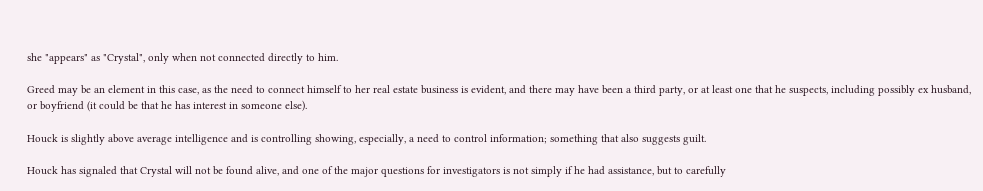she "appears" as "Crystal", only when not connected directly to him.

Greed may be an element in this case, as the need to connect himself to her real estate business is evident, and there may have been a third party, or at least one that he suspects, including possibly ex husband, or boyfriend (it could be that he has interest in someone else).

Houck is slightly above average intelligence and is controlling showing, especially, a need to control information; something that also suggests guilt.

Houck has signaled that Crystal will not be found alive, and one of the major questions for investigators is not simply if he had assistance, but to carefully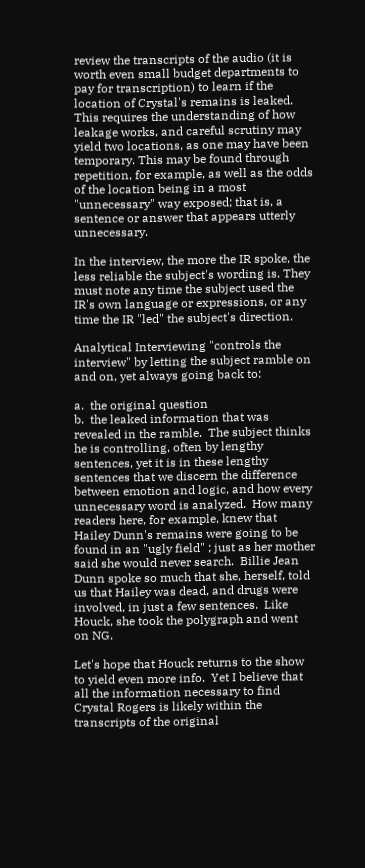review the transcripts of the audio (it is worth even small budget departments to pay for transcription) to learn if the location of Crystal's remains is leaked.  This requires the understanding of how leakage works, and careful scrutiny may yield two locations, as one may have been temporary. This may be found through repetition, for example, as well as the odds of the location being in a most "unnecessary" way exposed; that is, a sentence or answer that appears utterly unnecessary.

In the interview, the more the IR spoke, the less reliable the subject's wording is. They must note any time the subject used the IR's own language or expressions, or any time the IR "led" the subject's direction.

Analytical Interviewing "controls the interview" by letting the subject ramble on and on, yet always going back to:

a.  the original question
b.  the leaked information that was revealed in the ramble.  The subject thinks he is controlling, often by lengthy sentences, yet it is in these lengthy sentences that we discern the difference between emotion and logic, and how every unnecessary word is analyzed.  How many readers here, for example, knew that Hailey Dunn's remains were going to be found in an "ugly field" ; just as her mother said she would never search.  Billie Jean Dunn spoke so much that she, herself, told us that Hailey was dead, and drugs were involved, in just a few sentences.  Like Houck, she took the polygraph and went on NG.

Let's hope that Houck returns to the show to yield even more info.  Yet I believe that all the information necessary to find Crystal Rogers is likely within the transcripts of the original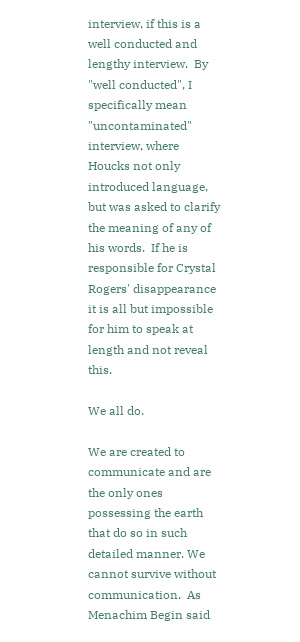interview, if this is a well conducted and lengthy interview.  By "well conducted", I specifically mean "uncontaminated" interview, where Houcks not only introduced language, but was asked to clarify the meaning of any of his words.  If he is responsible for Crystal Rogers' disappearance it is all but impossible for him to speak at length and not reveal this.

We all do.

We are created to communicate and are the only ones possessing the earth that do so in such detailed manner. We cannot survive without communication.  As Menachim Begin said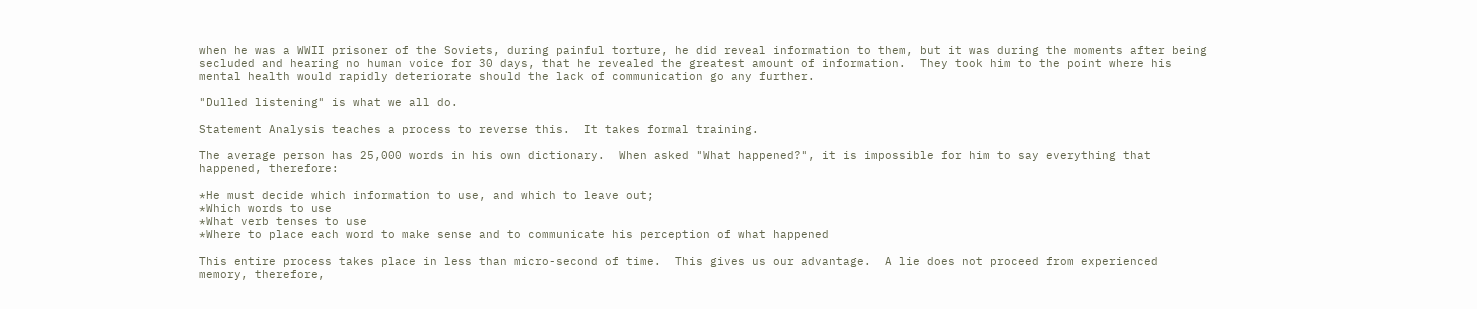when he was a WWII prisoner of the Soviets, during painful torture, he did reveal information to them, but it was during the moments after being secluded and hearing no human voice for 30 days, that he revealed the greatest amount of information.  They took him to the point where his mental health would rapidly deteriorate should the lack of communication go any further.

"Dulled listening" is what we all do.

Statement Analysis teaches a process to reverse this.  It takes formal training.

The average person has 25,000 words in his own dictionary.  When asked "What happened?", it is impossible for him to say everything that happened, therefore:

*He must decide which information to use, and which to leave out;
*Which words to use
*What verb tenses to use
*Where to place each word to make sense and to communicate his perception of what happened

This entire process takes place in less than micro-second of time.  This gives us our advantage.  A lie does not proceed from experienced memory, therefore,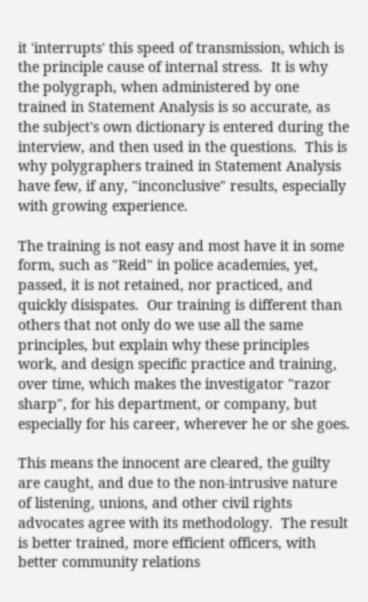it 'interrupts' this speed of transmission, which is the principle cause of internal stress.  It is why the polygraph, when administered by one trained in Statement Analysis is so accurate, as the subject's own dictionary is entered during the interview, and then used in the questions.  This is why polygraphers trained in Statement Analysis have few, if any, "inconclusive" results, especially with growing experience.

The training is not easy and most have it in some form, such as "Reid" in police academies, yet, passed, it is not retained, nor practiced, and quickly disispates.  Our training is different than others that not only do we use all the same principles, but explain why these principles work, and design specific practice and training, over time, which makes the investigator "razor sharp", for his department, or company, but especially for his career, wherever he or she goes.

This means the innocent are cleared, the guilty are caught, and due to the non-intrusive nature of listening, unions, and other civil rights advocates agree with its methodology.  The result is better trained, more efficient officers, with better community relations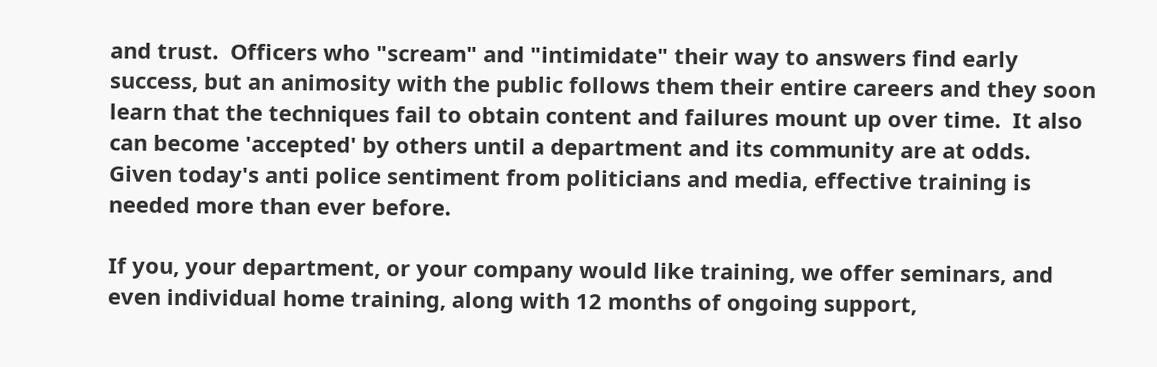and trust.  Officers who "scream" and "intimidate" their way to answers find early success, but an animosity with the public follows them their entire careers and they soon learn that the techniques fail to obtain content and failures mount up over time.  It also can become 'accepted' by others until a department and its community are at odds.  Given today's anti police sentiment from politicians and media, effective training is needed more than ever before.

If you, your department, or your company would like training, we offer seminars, and even individual home training, along with 12 months of ongoing support,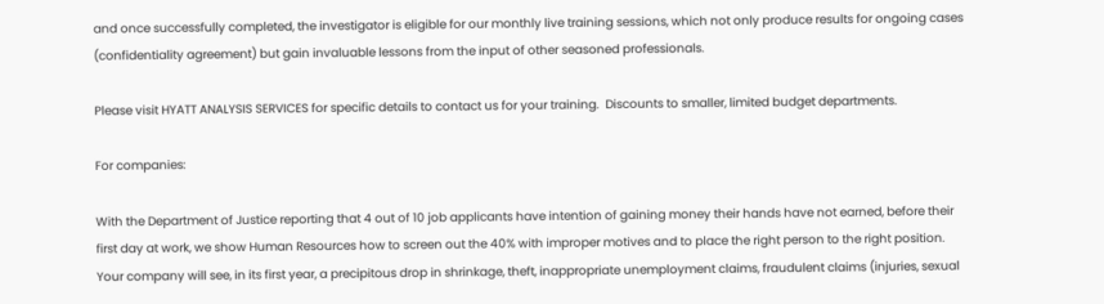and once successfully completed, the investigator is eligible for our monthly live training sessions, which not only produce results for ongoing cases (confidentiality agreement) but gain invaluable lessons from the input of other seasoned professionals.

Please visit HYATT ANALYSIS SERVICES for specific details to contact us for your training.  Discounts to smaller, limited budget departments.

For companies:

With the Department of Justice reporting that 4 out of 10 job applicants have intention of gaining money their hands have not earned, before their first day at work, we show Human Resources how to screen out the 40% with improper motives and to place the right person to the right position.  Your company will see, in its first year, a precipitous drop in shrinkage, theft, inappropriate unemployment claims, fraudulent claims (injuries, sexual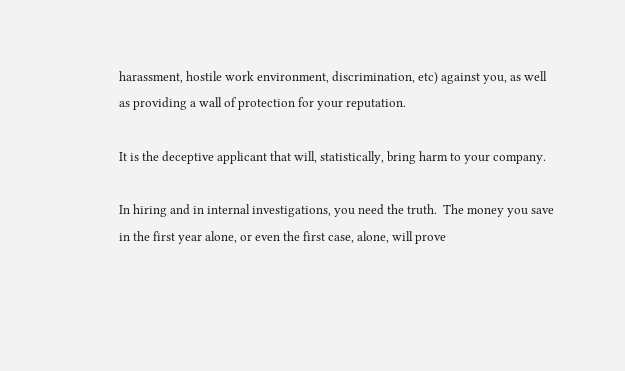harassment, hostile work environment, discrimination, etc) against you, as well as providing a wall of protection for your reputation.

It is the deceptive applicant that will, statistically, bring harm to your company.

In hiring and in internal investigations, you need the truth.  The money you save in the first year alone, or even the first case, alone, will prove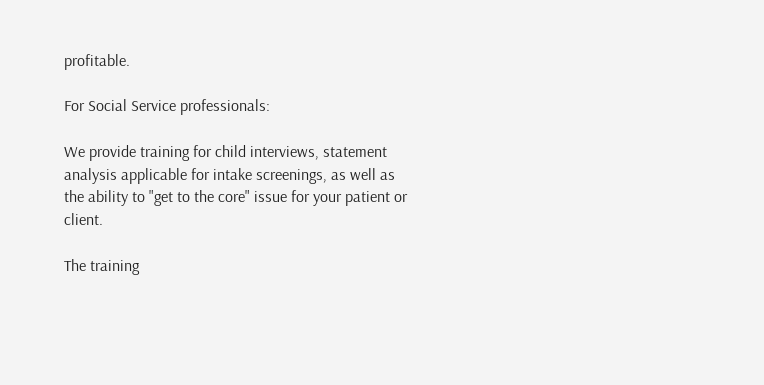profitable.

For Social Service professionals:

We provide training for child interviews, statement analysis applicable for intake screenings, as well as the ability to "get to the core" issue for your patient or client.

The training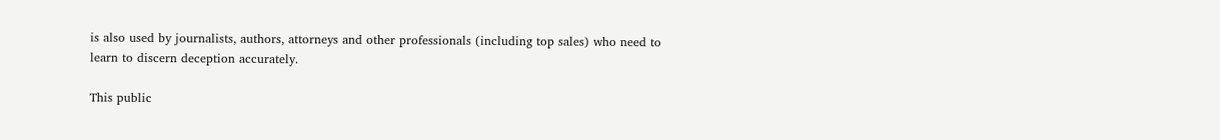is also used by journalists, authors, attorneys and other professionals (including top sales) who need to learn to discern deception accurately.

This public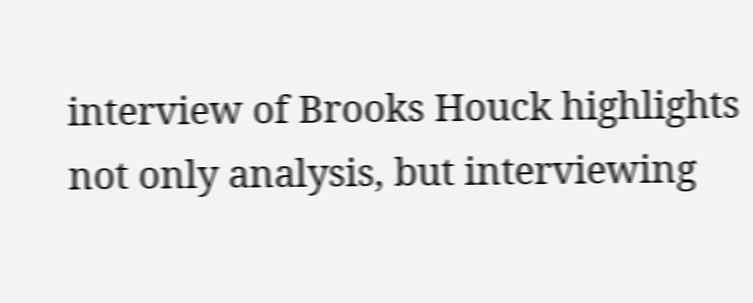interview of Brooks Houck highlights not only analysis, but interviewing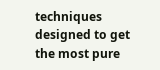techniques designed to get the most pure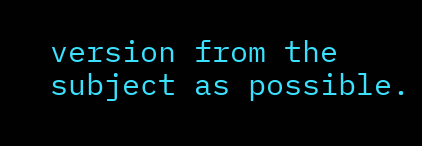version from the subject as possible.